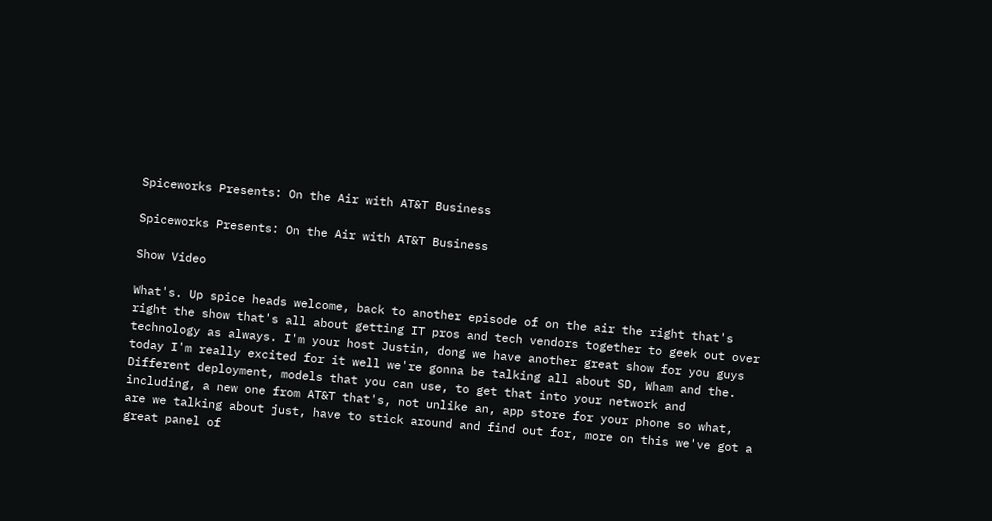Spiceworks Presents: On the Air with AT&T Business

Spiceworks Presents: On the Air with AT&T Business

Show Video

What's. Up spice heads welcome, back to another episode of on the air the right that's right the show that's all about getting IT pros and tech vendors together to geek out over technology as always. I'm your host Justin, dong we have another great show for you guys today I'm really excited for it well we're gonna be talking all about SD, Wham and the. Different deployment, models that you can use, to get that into your network and including, a new one from AT&T that's, not unlike an, app store for your phone so what, are we talking about just, have to stick around and find out for, more on this we've got a great panel of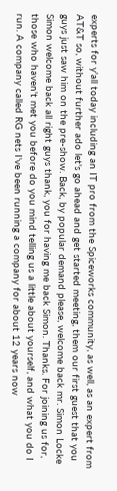experts for y'all today including an IT pro from the Spiceworks community, as well, as an expert from AT&T so, without further ado let's go ahead and get started meeting, them our first guest that you guys just saw him on the pre-show. Back, by popular demand please, welcome back mr. Simon Locke Simon welcome back all right guys thank, you for having me back Simon. Thanks. For joining us for, those who haven't met you before do you mind telling us a little about yourself, and what you do I run. A company called RG nets I've been running a company for about 12 years now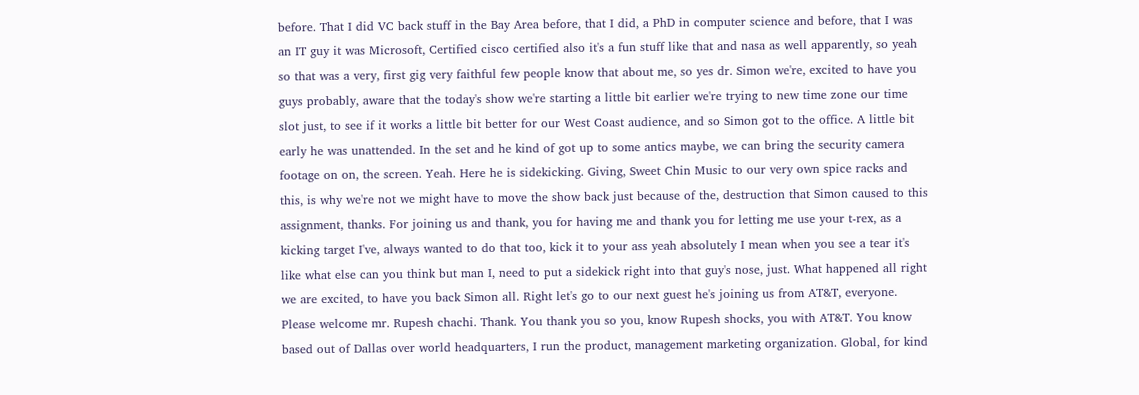before. That I did VC back stuff in the Bay Area before, that I did, a PhD in computer science and before, that I was an IT guy it was Microsoft, Certified cisco certified also it's a fun stuff like that and nasa as well apparently, so yeah so that was a very, first gig very faithful few people know that about me, so yes dr. Simon we're, excited to have you guys probably, aware that the today's show we're starting a little bit earlier we're trying to new time zone our time slot just, to see if it works a little bit better for our West Coast audience, and so Simon got to the office. A little bit early he was unattended. In the set and he kind of got up to some antics maybe, we can bring the security camera footage on on, the screen. Yeah. Here he is sidekicking. Giving, Sweet Chin Music to our very own spice racks and this, is why we're not we might have to move the show back just because of the, destruction that Simon caused to this assignment, thanks. For joining us and thank, you for having me and thank you for letting me use your t-rex, as a kicking target I've, always wanted to do that too, kick it to your ass yeah absolutely I mean when you see a tear it's like what else can you think but man I, need to put a sidekick right into that guy's nose, just. What happened all right we are excited, to have you back Simon all. Right let's go to our next guest he's joining us from AT&T, everyone. Please welcome mr. Rupesh chachi. Thank. You thank you so you, know Rupesh shocks, you with AT&T. You know based out of Dallas over world headquarters, I run the product, management marketing organization. Global, for kind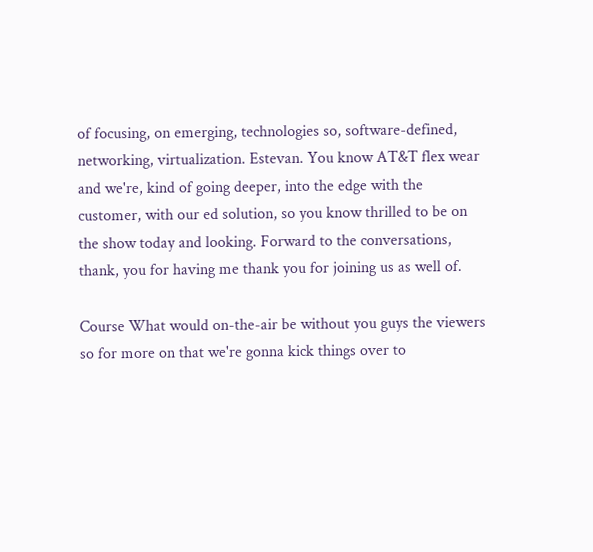of focusing, on emerging, technologies so, software-defined, networking, virtualization. Estevan. You know AT&T flex wear and we're, kind of going deeper, into the edge with the customer, with our ed solution, so you know thrilled to be on the show today and looking. Forward to the conversations, thank, you for having me thank you for joining us as well of.

Course What would on-the-air be without you guys the viewers so for more on that we're gonna kick things over to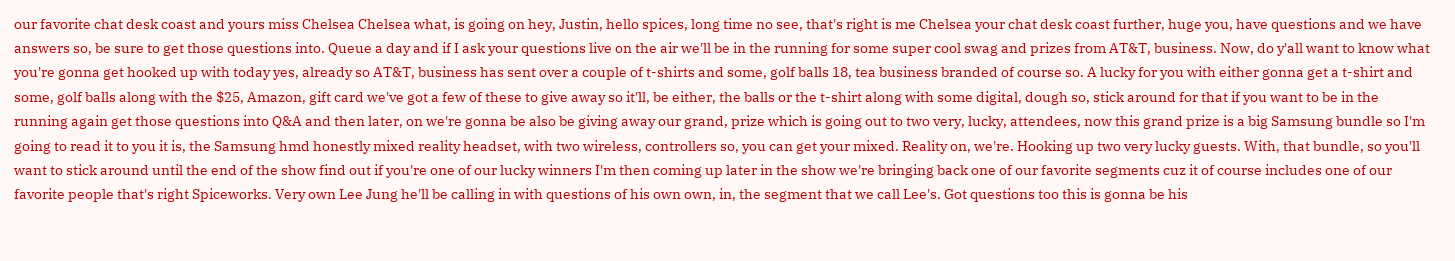our favorite chat desk coast and yours miss Chelsea Chelsea what, is going on hey, Justin, hello spices, long time no see, that's right is me Chelsea your chat desk coast further, huge you, have questions and we have answers so, be sure to get those questions into. Queue a day and if I ask your questions live on the air we'll be in the running for some super cool swag and prizes from AT&T, business. Now, do y'all want to know what you're gonna get hooked up with today yes, already so AT&T, business has sent over a couple of t-shirts and some, golf balls 18, tea business branded of course so. A lucky for you with either gonna get a t-shirt and some, golf balls along with the $25, Amazon, gift card we've got a few of these to give away so it'll, be either, the balls or the t-shirt along with some digital, dough so, stick around for that if you want to be in the running again get those questions into Q&A and then later, on we're gonna be also be giving away our grand, prize which is going out to two very, lucky, attendees, now this grand prize is a big Samsung bundle so I'm going to read it to you it is, the Samsung hmd honestly mixed reality headset, with two wireless, controllers so, you can get your mixed. Reality on, we're. Hooking up two very lucky guests. With, that bundle, so you'll want to stick around until the end of the show find out if you're one of our lucky winners I'm then coming up later in the show we're bringing back one of our favorite segments cuz it of course includes one of our favorite people that's right Spiceworks. Very own Lee Jung he'll be calling in with questions of his own own, in, the segment that we call Lee's. Got questions too this is gonna be his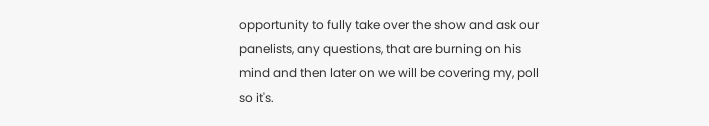opportunity to fully take over the show and ask our panelists, any questions, that are burning on his mind and then later on we will be covering my, poll so it's.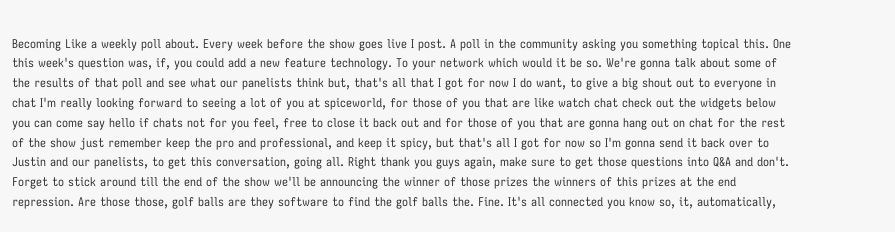Becoming Like a weekly poll about. Every week before the show goes live I post. A poll in the community asking you something topical this. One this week's question was, if, you could add a new feature technology. To your network which would it be so. We're gonna talk about some of the results of that poll and see what our panelists think but, that's all that I got for now I do want, to give a big shout out to everyone in chat I'm really looking forward to seeing a lot of you at spiceworld, for those of you that are like watch chat check out the widgets below you can come say hello if chats not for you feel, free to close it back out and for those of you that are gonna hang out on chat for the rest of the show just remember keep the pro and professional, and keep it spicy, but that's all I got for now so I'm gonna send it back over to Justin and our panelists, to get this conversation, going all. Right thank you guys again, make sure to get those questions into Q&A and don't. Forget to stick around till the end of the show we'll be announcing the winner of those prizes the winners of this prizes at the end repression. Are those those, golf balls are they software to find the golf balls the. Fine. It's all connected you know so, it, automatically,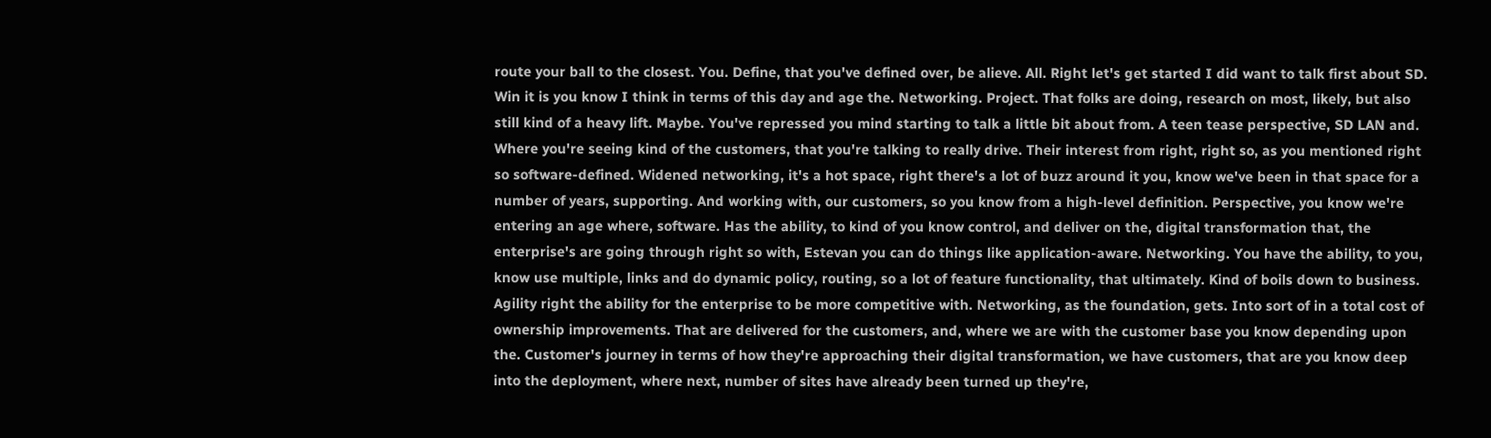route your ball to the closest. You. Define, that you've defined over, be alieve. All. Right let's get started I did want to talk first about SD. Win it is you know I think in terms of this day and age the. Networking. Project. That folks are doing, research on most, likely, but also still kind of a heavy lift. Maybe. You've repressed you mind starting to talk a little bit about from. A teen tease perspective, SD LAN and. Where you're seeing kind of the customers, that you're talking to really drive. Their interest from right, right so, as you mentioned right so software-defined. Widened networking, it's a hot space, right there's a lot of buzz around it you, know we've been in that space for a number of years, supporting. And working with, our customers, so you know from a high-level definition. Perspective, you know we're entering an age where, software. Has the ability, to kind of you know control, and deliver on the, digital transformation that, the enterprise's are going through right so with, Estevan you can do things like application-aware. Networking. You have the ability, to you, know use multiple, links and do dynamic policy, routing, so a lot of feature functionality, that ultimately. Kind of boils down to business. Agility right the ability for the enterprise to be more competitive with. Networking, as the foundation, gets. Into sort of in a total cost of ownership improvements. That are delivered for the customers, and, where we are with the customer base you know depending upon the. Customer's journey in terms of how they're approaching their digital transformation, we have customers, that are you know deep into the deployment, where next, number of sites have already been turned up they're,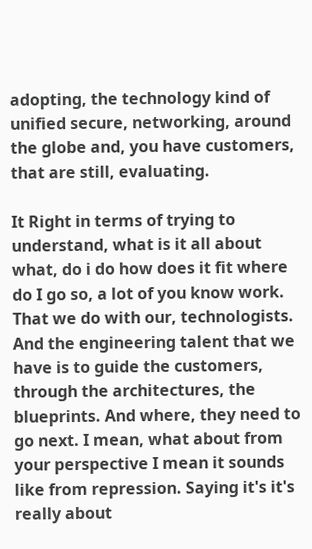adopting, the technology kind of unified secure, networking, around the globe and, you have customers, that are still, evaluating.

It Right in terms of trying to understand, what is it all about what, do i do how does it fit where do I go so, a lot of you know work. That we do with our, technologists. And the engineering talent that we have is to guide the customers, through the architectures, the blueprints. And where, they need to go next. I mean, what about from your perspective I mean it sounds like from repression. Saying it's it's really about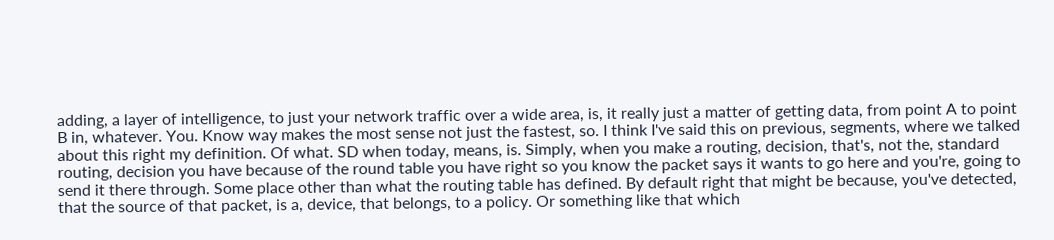adding, a layer of intelligence, to just your network traffic over a wide area, is, it really just a matter of getting data, from point A to point B in, whatever. You. Know way makes the most sense not just the fastest, so. I think I've said this on previous, segments, where we talked about this right my definition. Of what. SD when today, means, is. Simply, when you make a routing, decision, that's, not the, standard routing, decision you have because of the round table you have right so you know the packet says it wants to go here and you're, going to send it there through. Some place other than what the routing table has defined. By default right that might be because, you've detected, that the source of that packet, is a, device, that belongs, to a policy. Or something like that which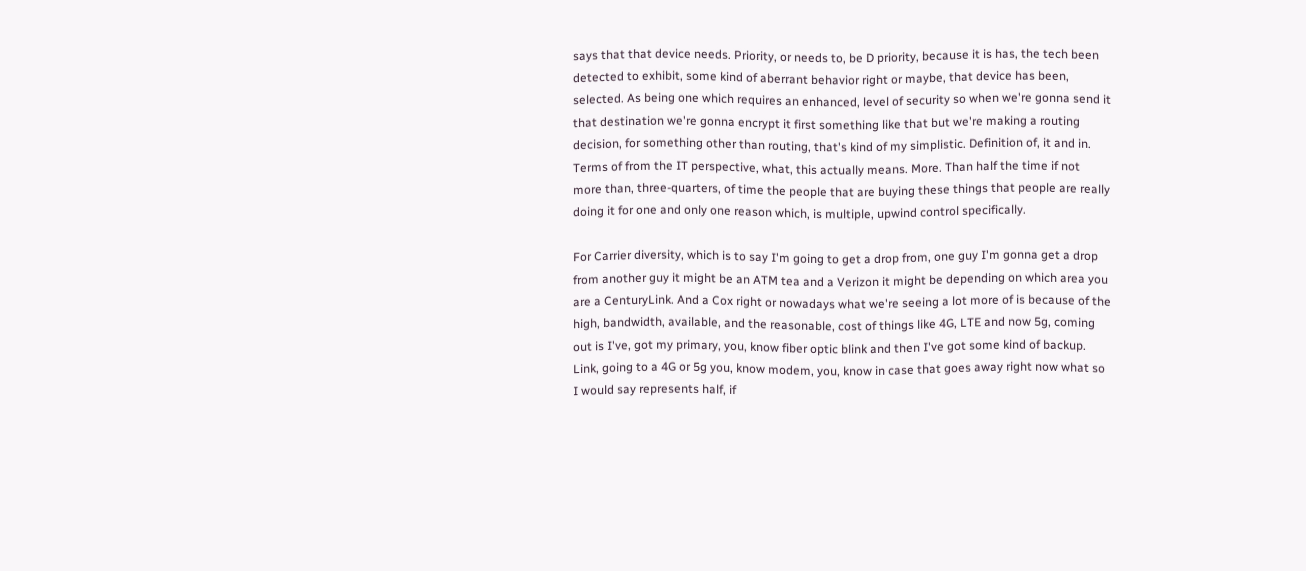says that that device needs. Priority, or needs to, be D priority, because it is has, the tech been detected to exhibit, some kind of aberrant behavior right or maybe, that device has been, selected. As being one which requires an enhanced, level of security so when we're gonna send it that destination we're gonna encrypt it first something like that but we're making a routing decision, for something other than routing, that's kind of my simplistic. Definition of, it and in. Terms of from the IT perspective, what, this actually means. More. Than half the time if not more than, three-quarters, of time the people that are buying these things that people are really doing it for one and only one reason which, is multiple, upwind control specifically.

For Carrier diversity, which is to say I'm going to get a drop from, one guy I'm gonna get a drop from another guy it might be an ATM tea and a Verizon it might be depending on which area you are a CenturyLink. And a Cox right or nowadays what we're seeing a lot more of is because of the high, bandwidth, available, and the reasonable, cost of things like 4G, LTE and now 5g, coming out is I've, got my primary, you, know fiber optic blink and then I've got some kind of backup. Link, going to a 4G or 5g you, know modem, you, know in case that goes away right now what so I would say represents half, if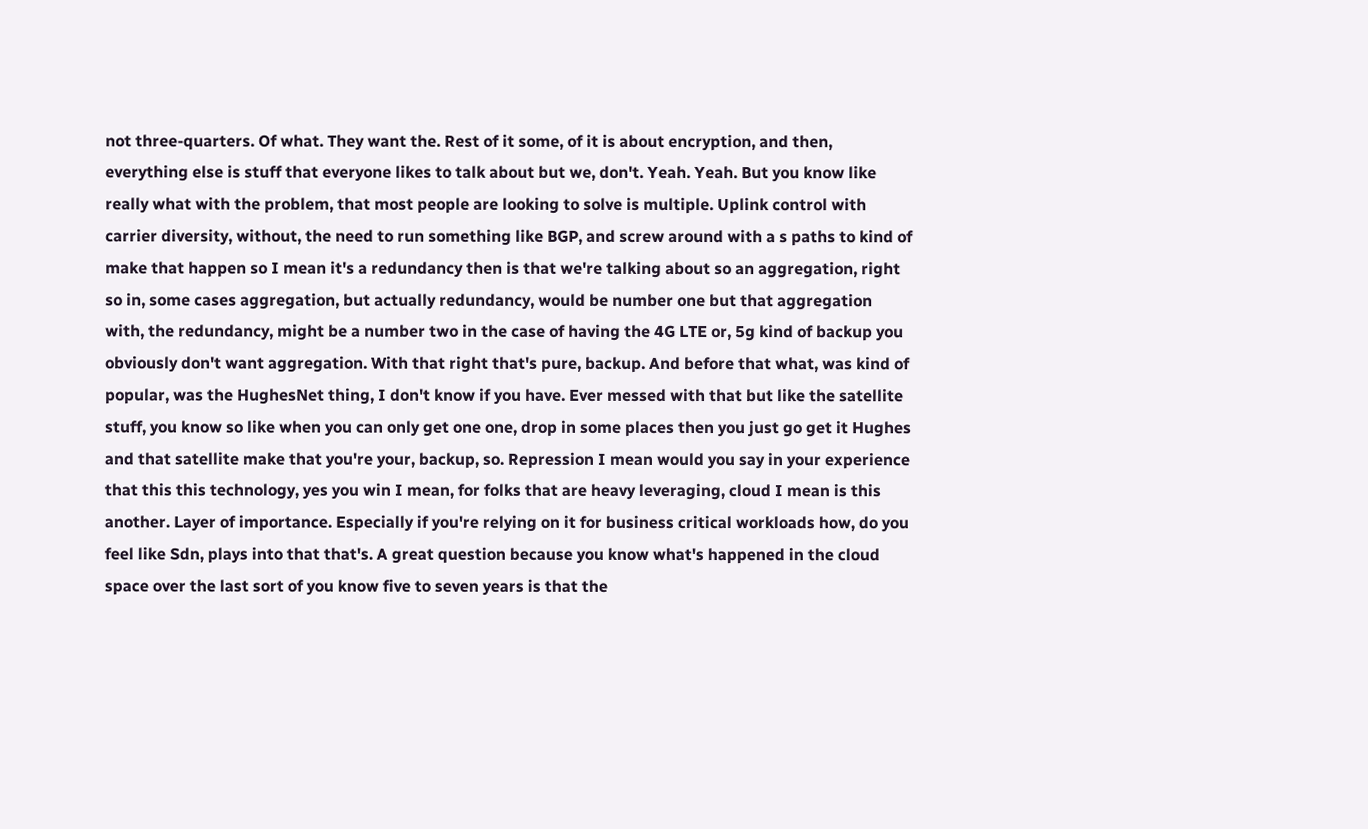not three-quarters. Of what. They want the. Rest of it some, of it is about encryption, and then, everything else is stuff that everyone likes to talk about but we, don't. Yeah. Yeah. But you know like really what with the problem, that most people are looking to solve is multiple. Uplink control with carrier diversity, without, the need to run something like BGP, and screw around with a s paths to kind of make that happen so I mean it's a redundancy then is that we're talking about so an aggregation, right so in, some cases aggregation, but actually redundancy, would be number one but that aggregation with, the redundancy, might be a number two in the case of having the 4G LTE or, 5g kind of backup you obviously don't want aggregation. With that right that's pure, backup. And before that what, was kind of popular, was the HughesNet thing, I don't know if you have. Ever messed with that but like the satellite stuff, you know so like when you can only get one one, drop in some places then you just go get it Hughes and that satellite make that you're your, backup, so. Repression I mean would you say in your experience that this this technology, yes you win I mean, for folks that are heavy leveraging, cloud I mean is this another. Layer of importance. Especially if you're relying on it for business critical workloads how, do you feel like Sdn, plays into that that's. A great question because you know what's happened in the cloud space over the last sort of you know five to seven years is that the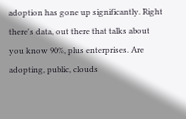adoption has gone up significantly. Right there's data, out there that talks about you know 90%, plus enterprises. Are adopting, public, clouds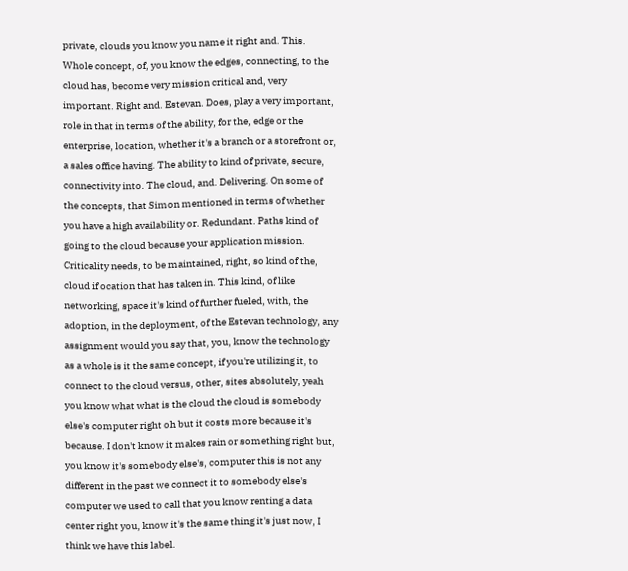private, clouds you know you name it right and. This. Whole concept, of, you know the edges, connecting, to the cloud has, become very mission critical and, very important. Right and. Estevan. Does, play a very important, role in that in terms of the ability, for the, edge or the enterprise, location, whether it's a branch or a storefront or, a sales office having. The ability to kind of private, secure, connectivity into. The cloud, and. Delivering. On some of the concepts, that Simon mentioned in terms of whether you have a high availability or. Redundant. Paths kind of going to the cloud because your application mission. Criticality needs, to be maintained, right, so kind of the, cloud if ocation that has taken in. This kind, of like networking, space it's kind of further fueled, with, the adoption, in the deployment, of the Estevan technology, any assignment would you say that, you, know the technology as a whole is it the same concept, if you're utilizing it, to connect to the cloud versus, other, sites absolutely, yeah you know what what is the cloud the cloud is somebody else's computer right oh but it costs more because it's because. I don't know it makes rain or something right but, you know it's somebody else's, computer this is not any different in the past we connect it to somebody else's computer we used to call that you know renting a data center right you, know it's the same thing it's just now, I think we have this label.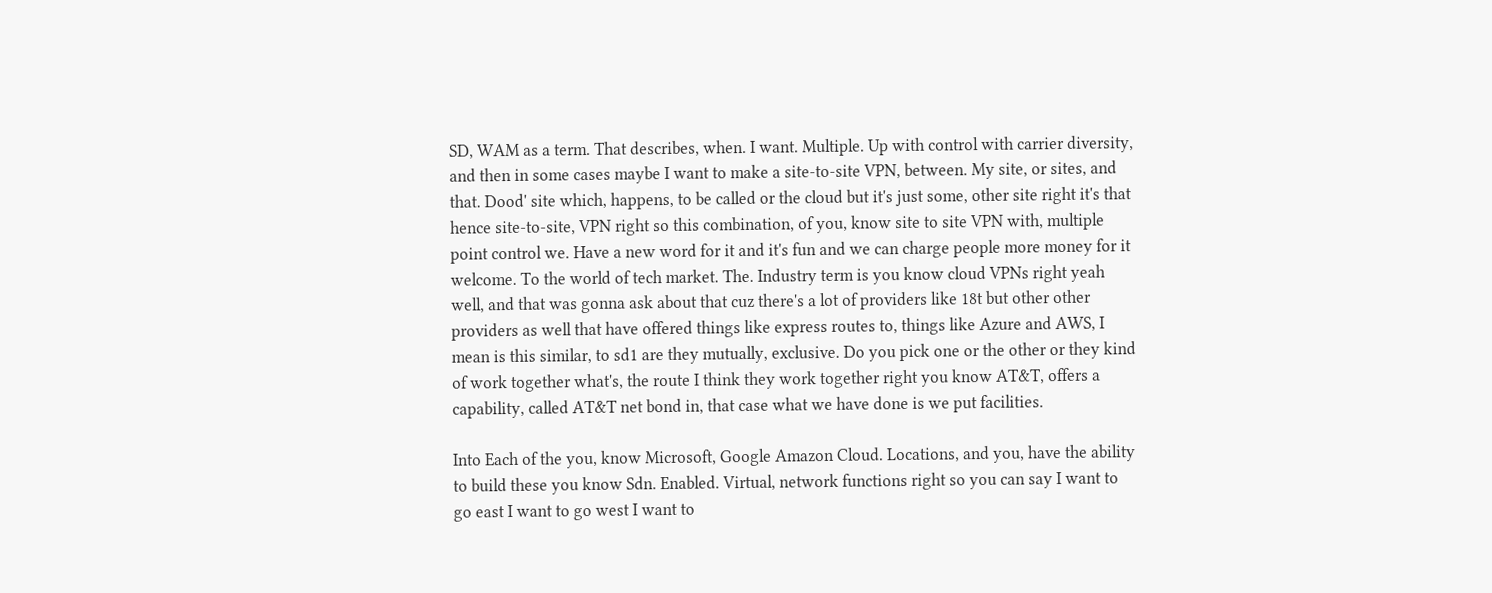SD, WAM as a term. That describes, when. I want. Multiple. Up with control with carrier diversity, and then in some cases maybe I want to make a site-to-site VPN, between. My site, or sites, and that. Dood' site which, happens, to be called or the cloud but it's just some, other site right it's that hence site-to-site, VPN right so this combination, of you, know site to site VPN with, multiple point control we. Have a new word for it and it's fun and we can charge people more money for it welcome. To the world of tech market. The. Industry term is you know cloud VPNs right yeah well, and that was gonna ask about that cuz there's a lot of providers like 18t but other other providers as well that have offered things like express routes to, things like Azure and AWS, I mean is this similar, to sd1 are they mutually, exclusive. Do you pick one or the other or they kind of work together what's, the route I think they work together right you know AT&T, offers a capability, called AT&T net bond in, that case what we have done is we put facilities.

Into Each of the you, know Microsoft, Google Amazon Cloud. Locations, and you, have the ability to build these you know Sdn. Enabled. Virtual, network functions right so you can say I want to go east I want to go west I want to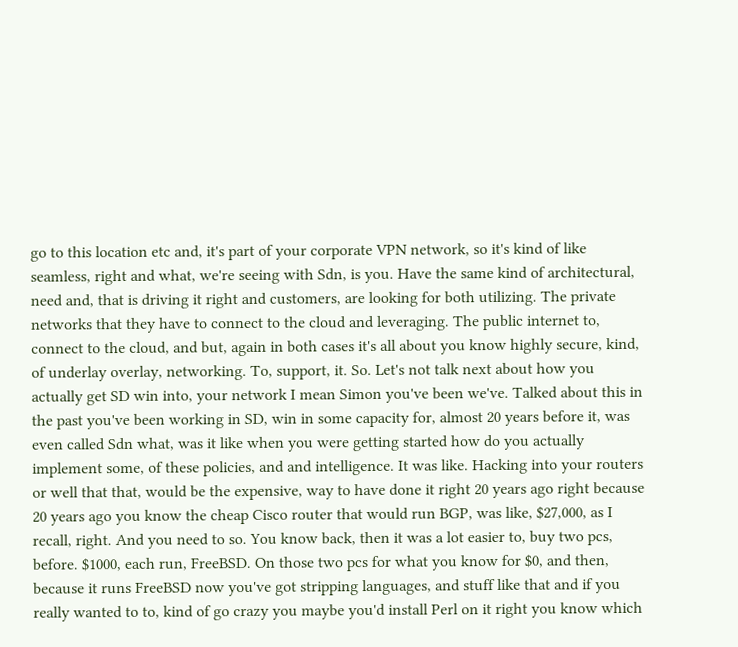go to this location etc and, it's part of your corporate VPN network, so it's kind of like seamless, right and what, we're seeing with Sdn, is you. Have the same kind of architectural, need and, that is driving it right and customers, are looking for both utilizing. The private networks that they have to connect to the cloud and leveraging. The public internet to, connect to the cloud, and but, again in both cases it's all about you know highly secure, kind, of underlay overlay, networking. To, support, it. So. Let's not talk next about how you actually get SD win into, your network I mean Simon you've been we've. Talked about this in the past you've been working in SD, win in some capacity for, almost 20 years before it, was even called Sdn what, was it like when you were getting started how do you actually implement some, of these policies, and and intelligence. It was like. Hacking into your routers or well that that, would be the expensive, way to have done it right 20 years ago right because 20 years ago you know the cheap Cisco router that would run BGP, was like, $27,000, as I recall, right. And you need to so. You know back, then it was a lot easier to, buy two pcs, before. $1000, each run, FreeBSD. On those two pcs for what you know for $0, and then, because it runs FreeBSD now you've got stripping languages, and stuff like that and if you really wanted to to, kind of go crazy you maybe you'd install Perl on it right you know which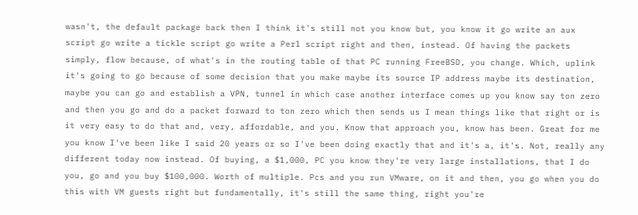wasn't, the default package back then I think it's still not you know but, you know it go write an aux script go write a tickle script go write a Perl script right and then, instead. Of having the packets simply, flow because, of what's in the routing table of that PC running FreeBSD, you change. Which, uplink it's going to go because of some decision that you make maybe its source IP address maybe its destination, maybe you can go and establish a VPN, tunnel in which case another interface comes up you know say ton zero and then you go and do a packet forward to ton zero which then sends us I mean things like that right or is it very easy to do that and, very, affordable, and you. Know that approach you, know has been. Great for me you know I've been like I said 20 years or so I've been doing exactly that and it's a, it's. Not, really any different today now instead. Of buying, a $1,000, PC you know they're very large installations, that I do you, go and you buy $100,000. Worth of multiple. Pcs and you run VMware, on it and then, you go when you do this with VM guests right but fundamentally, it's still the same thing, right you're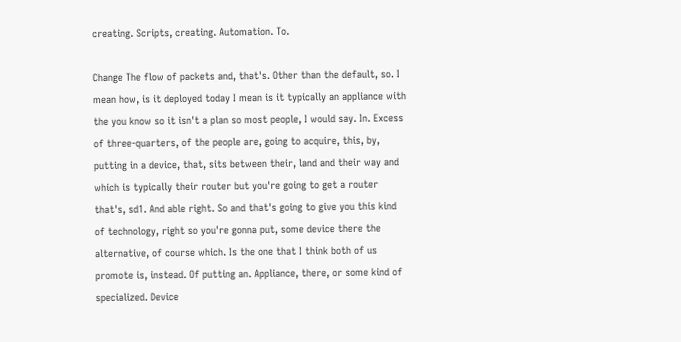creating. Scripts, creating. Automation. To.

Change The flow of packets and, that's. Other than the default, so. I mean how, is it deployed today I mean is it typically an appliance with the you know so it isn't a plan so most people, I would say. In. Excess of three-quarters, of the people are, going to acquire, this, by, putting in a device, that, sits between their, land and their way and which is typically their router but you're going to get a router that's, sd1. And able right. So and that's going to give you this kind of technology, right so you're gonna put, some device there the alternative, of course which. Is the one that I think both of us promote is, instead. Of putting an. Appliance, there, or some kind of specialized. Device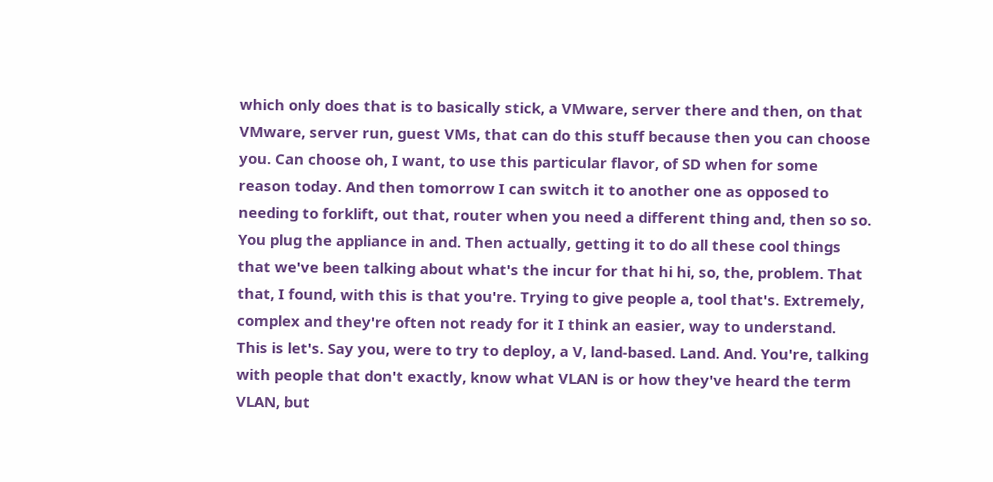which only does that is to basically stick, a VMware, server there and then, on that VMware, server run, guest VMs, that can do this stuff because then you can choose you. Can choose oh, I want, to use this particular flavor, of SD when for some reason today. And then tomorrow I can switch it to another one as opposed to needing to forklift, out that, router when you need a different thing and, then so so. You plug the appliance in and. Then actually, getting it to do all these cool things that we've been talking about what's the incur for that hi hi, so, the, problem. That that, I found, with this is that you're. Trying to give people a, tool that's. Extremely, complex and they're often not ready for it I think an easier, way to understand. This is let's. Say you, were to try to deploy, a V, land-based. Land. And. You're, talking with people that don't exactly, know what VLAN is or how they've heard the term VLAN, but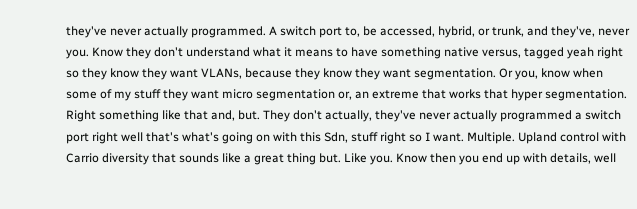they've never actually programmed. A switch port to, be accessed, hybrid, or trunk, and they've, never you. Know they don't understand what it means to have something native versus, tagged yeah right so they know they want VLANs, because they know they want segmentation. Or you, know when some of my stuff they want micro segmentation or, an extreme that works that hyper segmentation. Right something like that and, but. They don't actually, they've never actually programmed a switch port right well that's what's going on with this Sdn, stuff right so I want. Multiple. Upland control with Carrio diversity that sounds like a great thing but. Like you. Know then you end up with details, well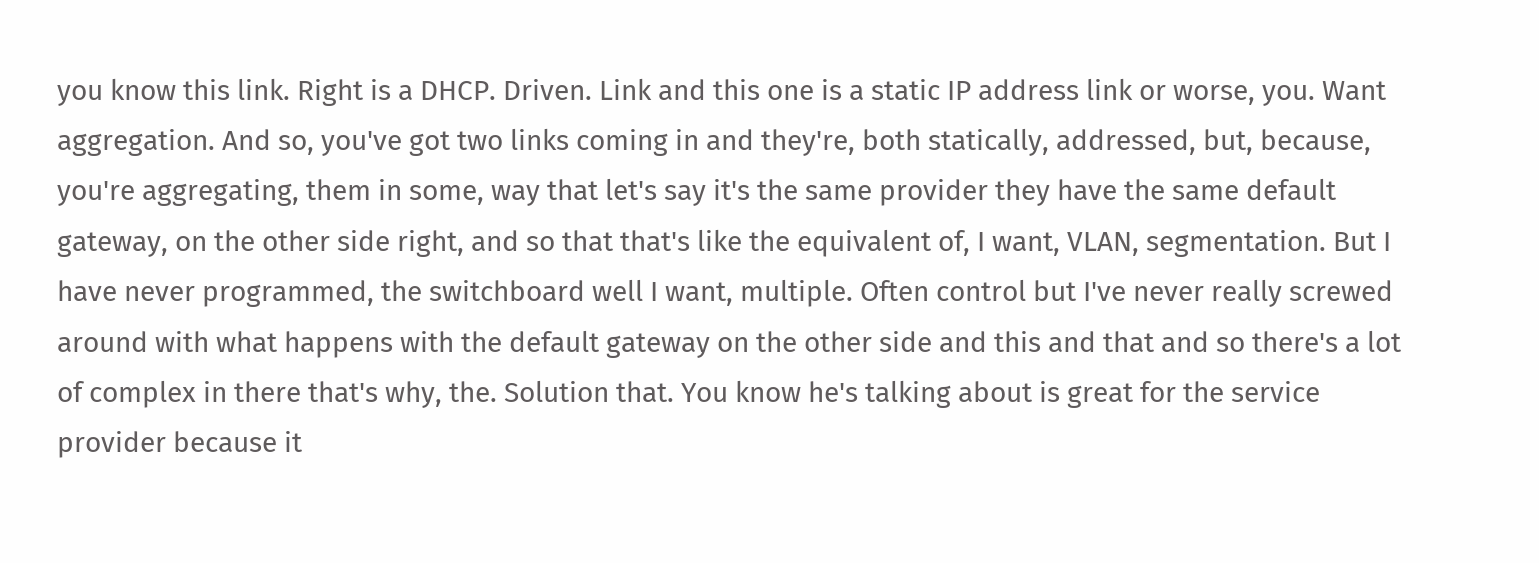you know this link. Right is a DHCP. Driven. Link and this one is a static IP address link or worse, you. Want aggregation. And so, you've got two links coming in and they're, both statically, addressed, but, because, you're aggregating, them in some, way that let's say it's the same provider they have the same default gateway, on the other side right, and so that that's like the equivalent of, I want, VLAN, segmentation. But I have never programmed, the switchboard well I want, multiple. Often control but I've never really screwed around with what happens with the default gateway on the other side and this and that and so there's a lot of complex in there that's why, the. Solution that. You know he's talking about is great for the service provider because it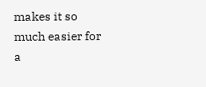makes it so much easier for a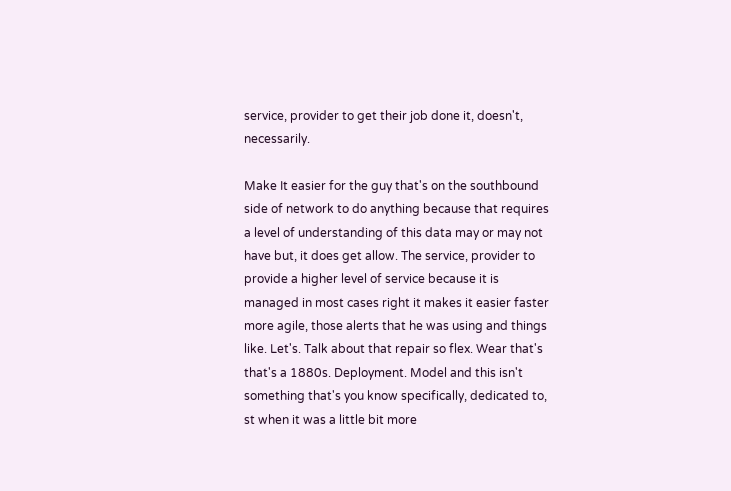service, provider to get their job done it, doesn't, necessarily.

Make It easier for the guy that's on the southbound side of network to do anything because that requires a level of understanding of this data may or may not have but, it does get allow. The service, provider to provide a higher level of service because it is managed in most cases right it makes it easier faster more agile, those alerts that he was using and things like. Let's. Talk about that repair so flex. Wear that's that's a 1880s. Deployment. Model and this isn't something that's you know specifically, dedicated to, st when it was a little bit more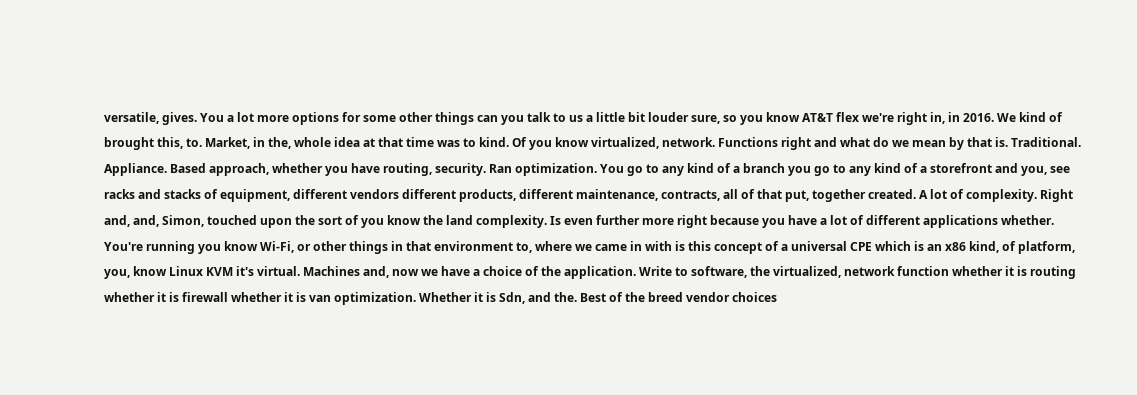versatile, gives. You a lot more options for some other things can you talk to us a little bit louder sure, so you know AT&T flex we're right in, in 2016. We kind of brought this, to. Market, in the, whole idea at that time was to kind. Of you know virtualized, network. Functions right and what do we mean by that is. Traditional. Appliance. Based approach, whether you have routing, security. Ran optimization. You go to any kind of a branch you go to any kind of a storefront and you, see racks and stacks of equipment, different vendors different products, different maintenance, contracts, all of that put, together created. A lot of complexity. Right and, and, Simon, touched upon the sort of you know the land complexity. Is even further more right because you have a lot of different applications whether. You're running you know Wi-Fi, or other things in that environment to, where we came in with is this concept of a universal CPE which is an x86 kind, of platform, you, know Linux KVM it's virtual. Machines and, now we have a choice of the application. Write to software, the virtualized, network function whether it is routing whether it is firewall whether it is van optimization. Whether it is Sdn, and the. Best of the breed vendor choices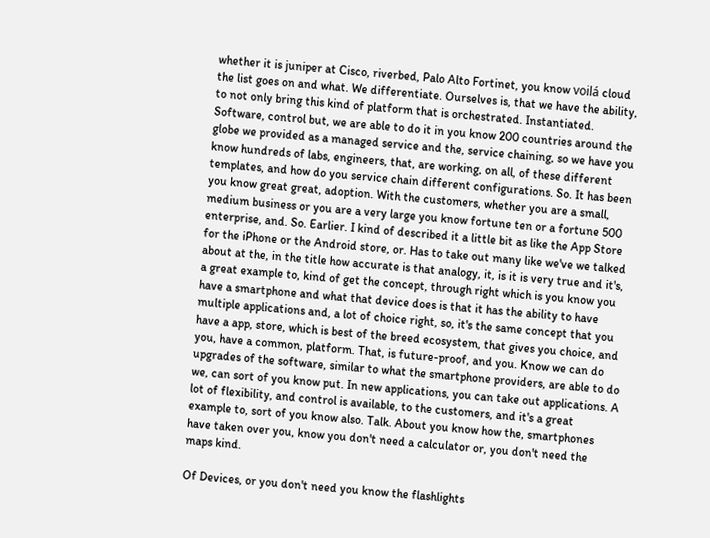whether it is juniper at Cisco, riverbed, Palo Alto Fortinet, you know voilá cloud the list goes on and what. We differentiate. Ourselves is, that we have the ability, to not only bring this kind of platform that is orchestrated. Instantiated. Software, control but, we are able to do it in you know 200 countries around the globe we provided as a managed service and the, service chaining, so we have you know hundreds of labs, engineers, that, are working, on all, of these different templates, and how do you service chain different configurations. So. It has been you know great great, adoption. With the customers, whether you are a small, medium business or you are a very large you know fortune ten or a fortune 500 enterprise, and. So. Earlier. I kind of described it a little bit as like the App Store for the iPhone or the Android store, or. Has to take out many like we've we talked about at the, in the title how accurate is that analogy, it, is it is very true and it's, a great example to, kind of get the concept, through right which is you know you have a smartphone and what that device does is that it has the ability to have multiple applications and, a lot of choice right, so, it's the same concept that you have a app, store, which is best of the breed ecosystem, that gives you choice, and you, have a common, platform. That, is future-proof, and you. Know we can do upgrades of the software, similar to what the smartphone providers, are able to do we, can sort of you know put. In new applications, you can take out applications. A lot of flexibility, and control is available, to the customers, and it's a great example to, sort of you know also. Talk. About you know how the, smartphones have taken over you, know you don't need a calculator or, you don't need the maps kind.

Of Devices, or you don't need you know the flashlights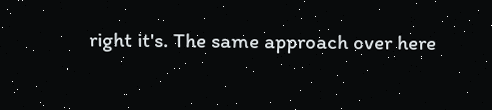right it's. The same approach over here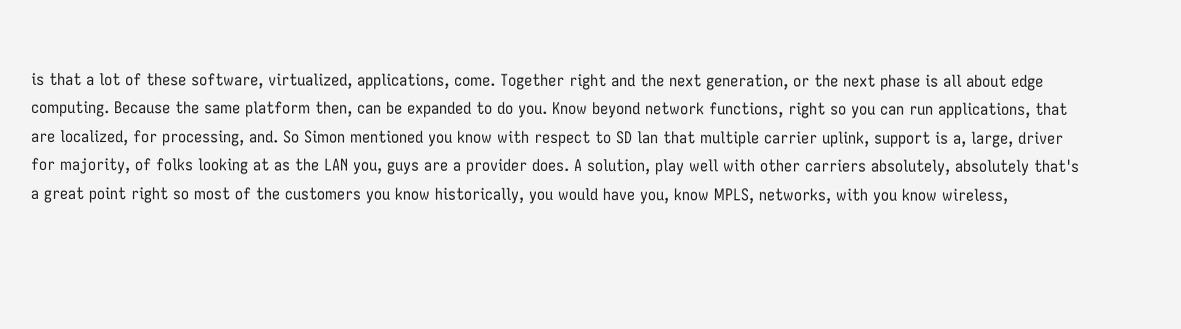is that a lot of these software, virtualized, applications, come. Together right and the next generation, or the next phase is all about edge computing. Because the same platform then, can be expanded to do you. Know beyond network functions, right so you can run applications, that are localized, for processing, and. So Simon mentioned you know with respect to SD lan that multiple carrier uplink, support is a, large, driver for majority, of folks looking at as the LAN you, guys are a provider does. A solution, play well with other carriers absolutely, absolutely that's a great point right so most of the customers you know historically, you would have you, know MPLS, networks, with you know wireless,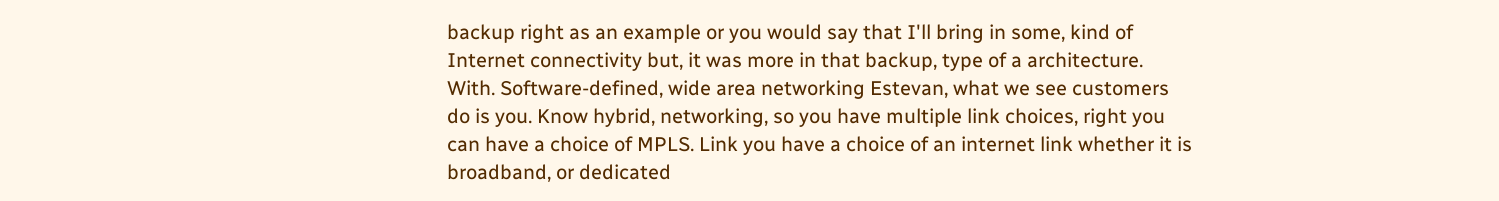backup right as an example or you would say that I'll bring in some, kind of Internet connectivity but, it was more in that backup, type of a architecture. With. Software-defined, wide area networking Estevan, what we see customers do is you. Know hybrid, networking, so you have multiple link choices, right you can have a choice of MPLS. Link you have a choice of an internet link whether it is broadband, or dedicated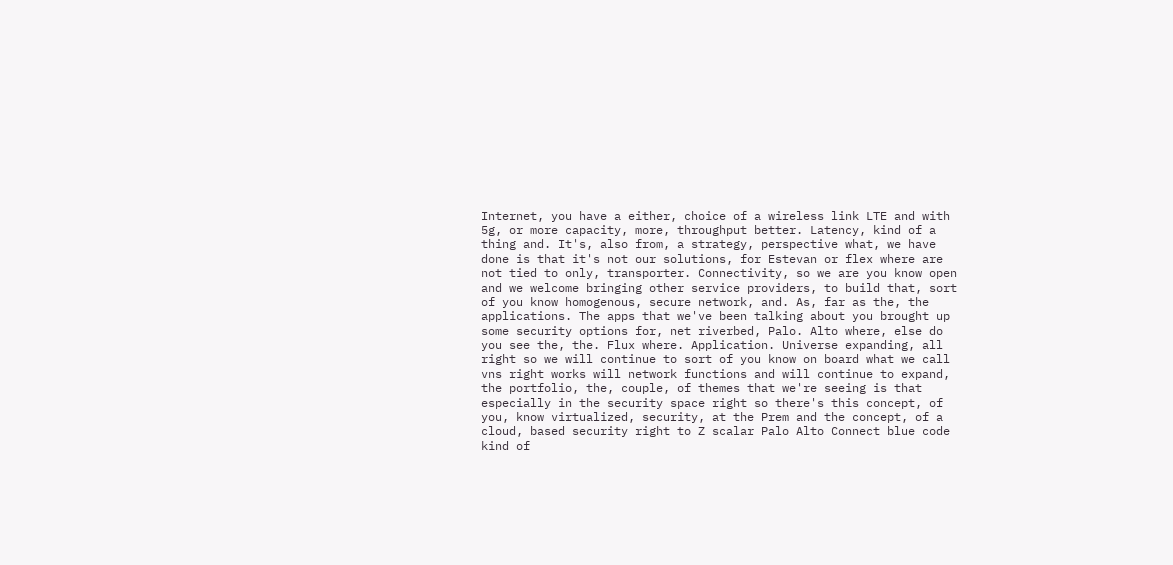Internet, you have a either, choice of a wireless link LTE and with 5g, or more capacity, more, throughput better. Latency, kind of a thing and. It's, also from, a strategy, perspective what, we have done is that it's not our solutions, for Estevan or flex where are not tied to only, transporter. Connectivity, so we are you know open and we welcome bringing other service providers, to build that, sort of you know homogenous, secure network, and. As, far as the, the applications. The apps that we've been talking about you brought up some security options for, net riverbed, Palo. Alto where, else do you see the, the. Flux where. Application. Universe expanding, all right so we will continue to sort of you know on board what we call vns right works will network functions and will continue to expand, the portfolio, the, couple, of themes that we're seeing is that especially in the security space right so there's this concept, of you, know virtualized, security, at the Prem and the concept, of a cloud, based security right to Z scalar Palo Alto Connect blue code kind of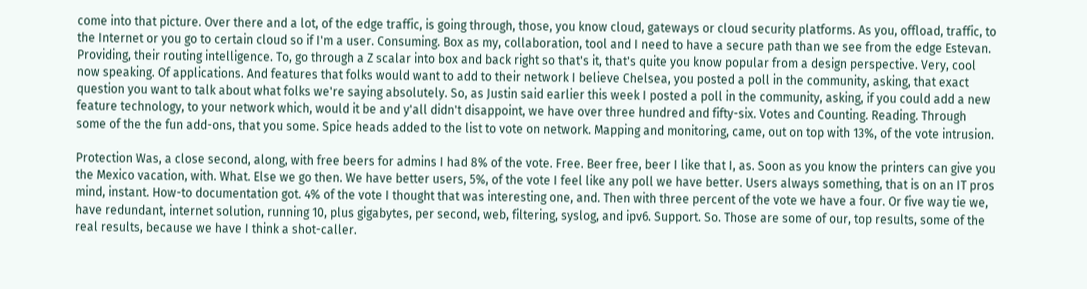come into that picture. Over there and a lot, of the edge traffic, is going through, those, you know cloud, gateways or cloud security platforms. As you, offload, traffic, to the Internet or you go to certain cloud so if I'm a user. Consuming. Box as my, collaboration, tool and I need to have a secure path than we see from the edge Estevan. Providing, their routing intelligence. To, go through a Z scalar into box and back right so that's it, that's quite you know popular from a design perspective. Very, cool now speaking. Of applications. And features that folks would want to add to their network I believe Chelsea, you posted a poll in the community, asking, that exact question you want to talk about what folks we're saying absolutely. So, as Justin said earlier this week I posted a poll in the community, asking, if you could add a new feature technology, to your network which, would it be and y'all didn't disappoint, we have over three hundred and fifty-six. Votes and Counting. Reading. Through some of the the fun add-ons, that you some. Spice heads added to the list to vote on network. Mapping and monitoring, came, out on top with 13%, of the vote intrusion.

Protection Was, a close second, along, with free beers for admins I had 8% of the vote. Free. Beer free, beer I like that I, as. Soon as you know the printers can give you the Mexico vacation, with. What. Else we go then. We have better users, 5%, of the vote I feel like any poll we have better. Users always something, that is on an IT pros mind, instant. How-to documentation got. 4% of the vote I thought that was interesting one, and. Then with three percent of the vote we have a four. Or five way tie we, have redundant, internet solution, running 10, plus gigabytes, per second, web, filtering, syslog, and ipv6. Support. So. Those are some of our, top results, some of the real results, because we have I think a shot-caller.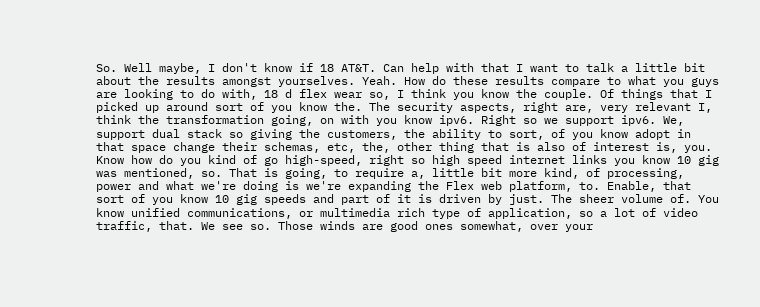So. Well maybe, I don't know if 18 AT&T. Can help with that I want to talk a little bit about the results amongst yourselves. Yeah. How do these results compare to what you guys are looking to do with, 18 d flex wear so, I think you know the couple. Of things that I picked up around sort of you know the. The security aspects, right are, very relevant I, think the transformation going, on with you know ipv6. Right so we support ipv6. We, support dual stack so giving the customers, the ability to sort, of you know adopt in that space change their schemas, etc, the, other thing that is also of interest is, you. Know how do you kind of go high-speed, right so high speed internet links you know 10 gig was mentioned, so. That is going, to require a, little bit more kind, of processing, power and what we're doing is we're expanding the Flex web platform, to. Enable, that sort of you know 10 gig speeds and part of it is driven by just. The sheer volume of. You know unified communications, or multimedia rich type of application, so a lot of video traffic, that. We see so. Those winds are good ones somewhat, over your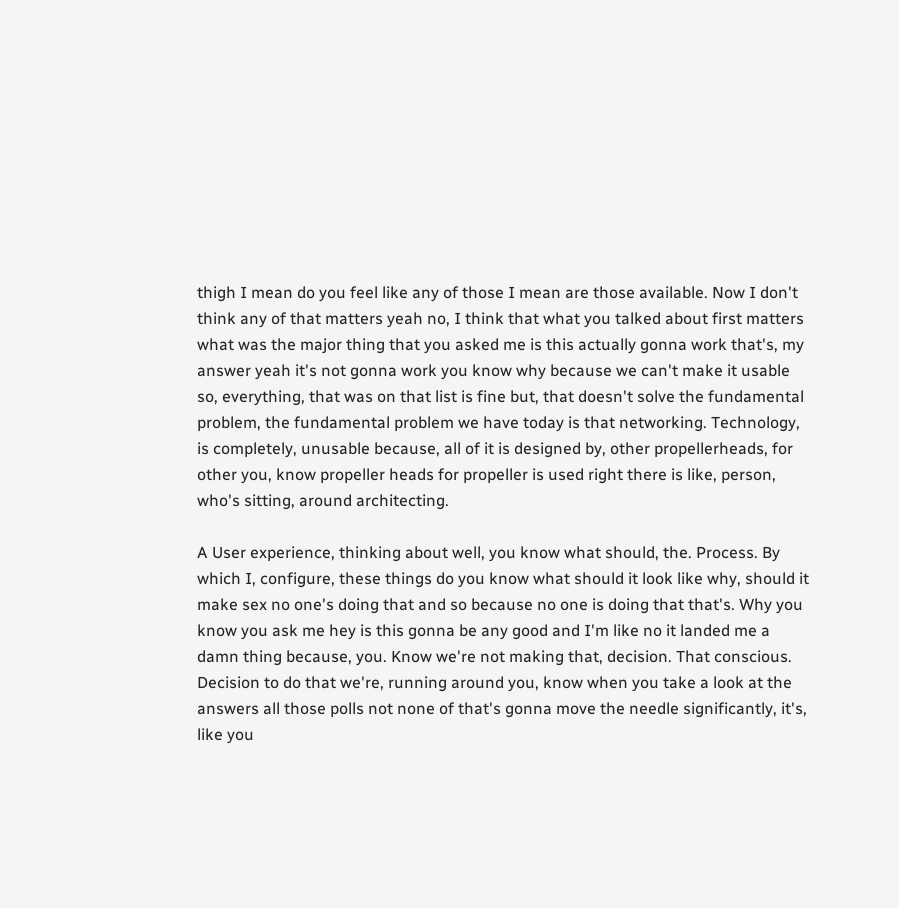thigh I mean do you feel like any of those I mean are those available. Now I don't think any of that matters yeah no, I think that what you talked about first matters what was the major thing that you asked me is this actually gonna work that's, my answer yeah it's not gonna work you know why because we can't make it usable so, everything, that was on that list is fine but, that doesn't solve the fundamental problem, the fundamental problem we have today is that networking. Technology, is completely, unusable because, all of it is designed by, other propellerheads, for other you, know propeller heads for propeller is used right there is like, person, who's sitting, around architecting.

A User experience, thinking about well, you know what should, the. Process. By which I, configure, these things do you know what should it look like why, should it make sex no one's doing that and so because no one is doing that that's. Why you know you ask me hey is this gonna be any good and I'm like no it landed me a damn thing because, you. Know we're not making that, decision. That conscious. Decision to do that we're, running around you, know when you take a look at the answers all those polls not none of that's gonna move the needle significantly, it's, like you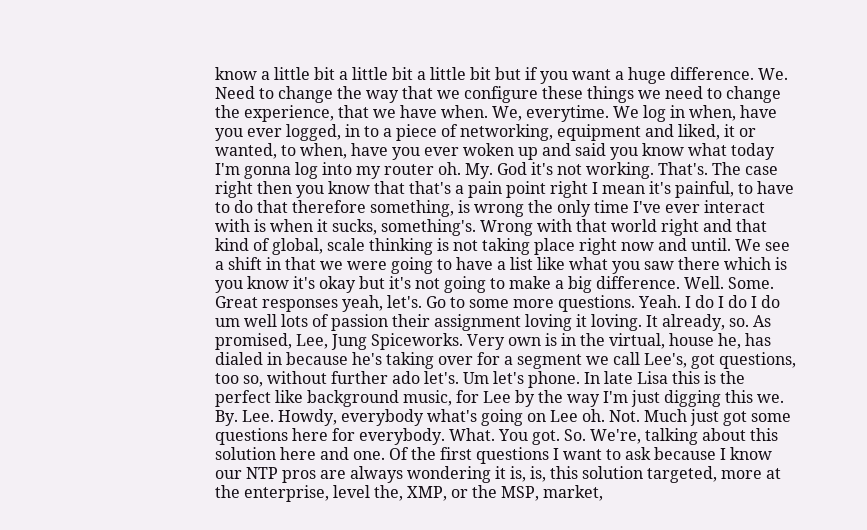know a little bit a little bit a little bit but if you want a huge difference. We. Need to change the way that we configure these things we need to change the experience, that we have when. We, everytime. We log in when, have you ever logged, in to a piece of networking, equipment and liked, it or wanted, to when, have you ever woken up and said you know what today I'm gonna log into my router oh. My. God it's not working. That's. The case right then you know that that's a pain point right I mean it's painful, to have to do that therefore something, is wrong the only time I've ever interact with is when it sucks, something's. Wrong with that world right and that kind of global, scale thinking is not taking place right now and until. We see a shift in that we were going to have a list like what you saw there which is you know it's okay but it's not going to make a big difference. Well. Some. Great responses yeah, let's. Go to some more questions. Yeah. I do I do I do um well lots of passion their assignment loving it loving. It already, so. As promised, Lee, Jung Spiceworks. Very own is in the virtual, house he, has dialed in because he's taking over for a segment we call Lee's, got questions, too so, without further ado let's. Um let's phone. In late Lisa this is the perfect like background music, for Lee by the way I'm just digging this we. By. Lee. Howdy, everybody what's going on Lee oh. Not. Much just got some questions here for everybody. What. You got. So. We're, talking about this solution here and one. Of the first questions I want to ask because I know our NTP pros are always wondering it is, is, this solution targeted, more at the enterprise, level the, XMP, or the MSP, market,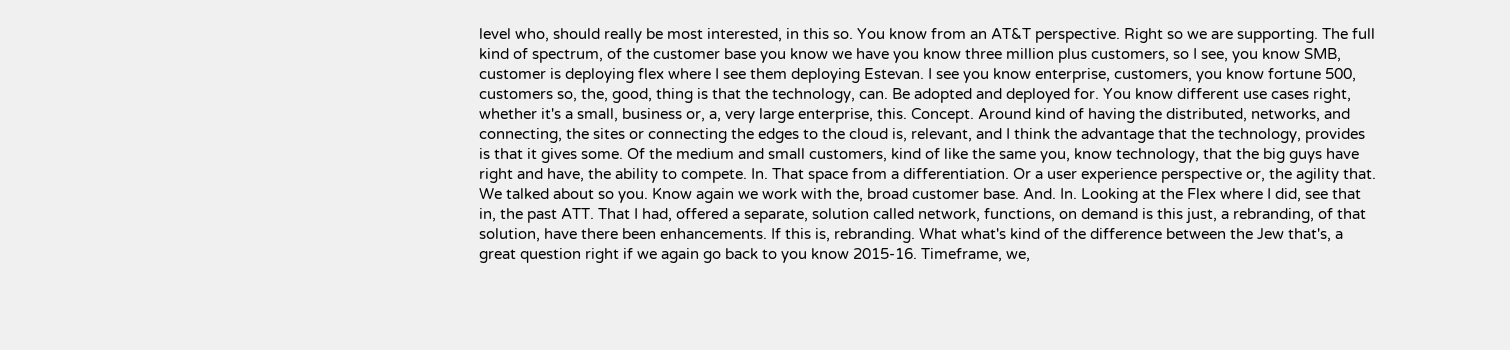level who, should really be most interested, in this so. You know from an AT&T perspective. Right so we are supporting. The full kind of spectrum, of the customer base you know we have you know three million plus customers, so I see, you know SMB, customer is deploying flex where I see them deploying Estevan. I see you know enterprise, customers, you know fortune 500, customers so, the, good, thing is that the technology, can. Be adopted and deployed for. You know different use cases right, whether it's a small, business or, a, very large enterprise, this. Concept. Around kind of having the distributed, networks, and connecting, the sites or connecting the edges to the cloud is, relevant, and I think the advantage that the technology, provides is that it gives some. Of the medium and small customers, kind of like the same you, know technology, that the big guys have right and have, the ability to compete. In. That space from a differentiation. Or a user experience perspective or, the agility that. We talked about so you. Know again we work with the, broad customer base. And. In. Looking at the Flex where I did, see that in, the past ATT. That I had, offered a separate, solution called network, functions, on demand is this just, a rebranding, of that solution, have there been enhancements. If this is, rebranding. What what's kind of the difference between the Jew that's, a great question right if we again go back to you know 2015-16. Timeframe, we,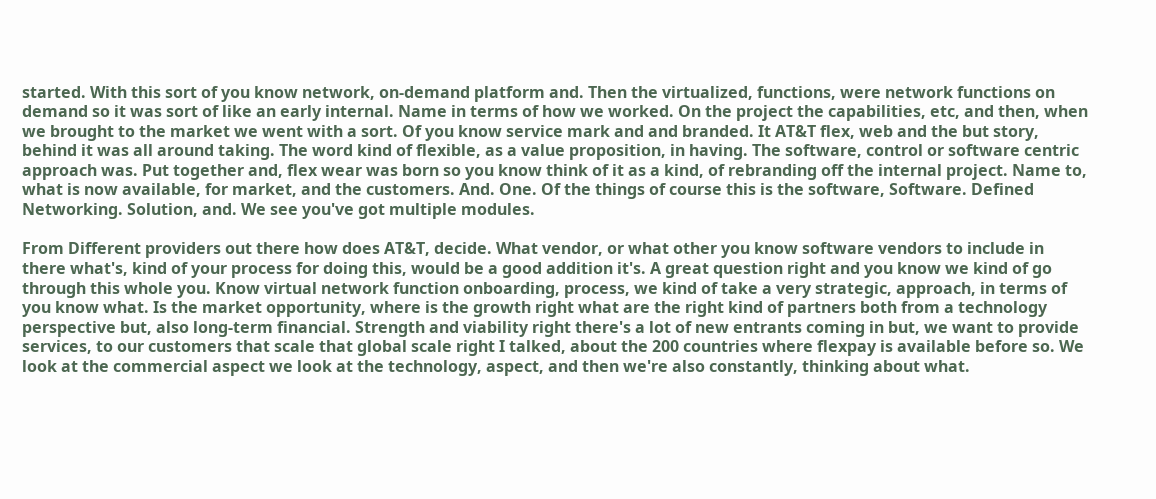started. With this sort of you know network, on-demand platform and. Then the virtualized, functions, were network functions on demand so it was sort of like an early internal. Name in terms of how we worked. On the project the capabilities, etc, and then, when we brought to the market we went with a sort. Of you know service mark and and branded. It AT&T flex, web and the but story, behind it was all around taking. The word kind of flexible, as a value proposition, in having. The software, control or software centric approach was. Put together and, flex wear was born so you know think of it as a kind, of rebranding off the internal project. Name to, what is now available, for market, and the customers. And. One. Of the things of course this is the software, Software. Defined Networking. Solution, and. We see you've got multiple modules.

From Different providers out there how does AT&T, decide. What vendor, or what other you know software vendors to include in there what's, kind of your process for doing this, would be a good addition it's. A great question right and you know we kind of go through this whole you. Know virtual network function onboarding, process, we kind of take a very strategic, approach, in terms of you know what. Is the market opportunity, where is the growth right what are the right kind of partners both from a technology perspective but, also long-term financial. Strength and viability right there's a lot of new entrants coming in but, we want to provide services, to our customers that scale that global scale right I talked, about the 200 countries where flexpay is available before so. We look at the commercial aspect we look at the technology, aspect, and then we're also constantly, thinking about what.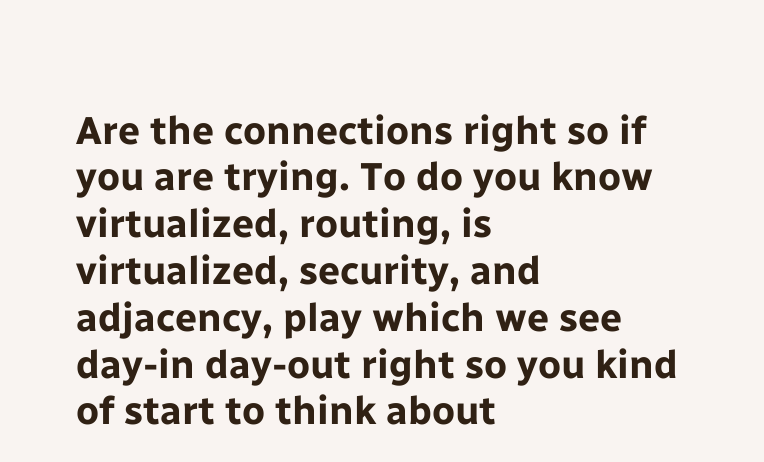Are the connections right so if you are trying. To do you know virtualized, routing, is virtualized, security, and adjacency, play which we see day-in day-out right so you kind of start to think about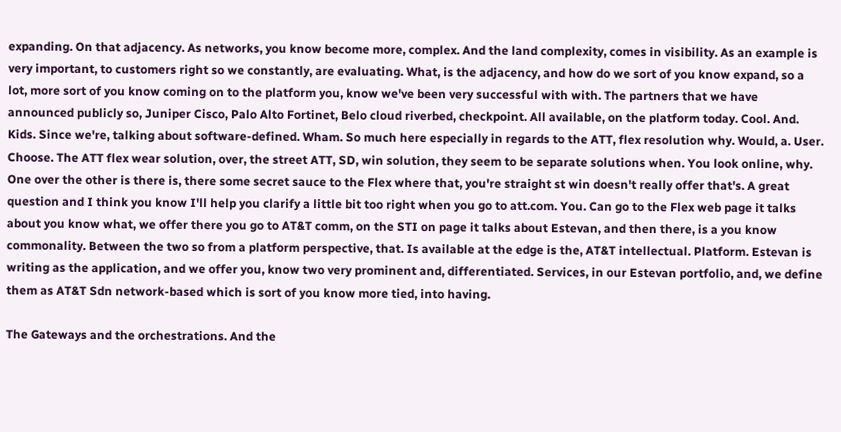expanding. On that adjacency. As networks, you know become more, complex. And the land complexity, comes in visibility. As an example is very important, to customers right so we constantly, are evaluating. What, is the adjacency, and how do we sort of you know expand, so a lot, more sort of you know coming on to the platform you, know we've been very successful with with. The partners that we have announced publicly so, Juniper Cisco, Palo Alto Fortinet, Belo cloud riverbed, checkpoint. All available, on the platform today. Cool. And. Kids. Since we're, talking about software-defined. Wham. So much here especially in regards to the ATT, flex resolution why. Would, a. User. Choose. The ATT flex wear solution, over, the street ATT, SD, win solution, they seem to be separate solutions when. You look online, why. One over the other is there is, there some secret sauce to the Flex where that, you're straight st win doesn't really offer that's. A great question and I think you know I'll help you clarify a little bit too right when you go to att.com. You. Can go to the Flex web page it talks about you know what, we offer there you go to AT&T comm, on the STI on page it talks about Estevan, and then there, is a you know commonality. Between the two so from a platform perspective, that. Is available at the edge is the, AT&T intellectual. Platform. Estevan is writing as the application, and we offer you, know two very prominent and, differentiated. Services, in our Estevan portfolio, and, we define them as AT&T Sdn network-based which is sort of you know more tied, into having.

The Gateways and the orchestrations. And the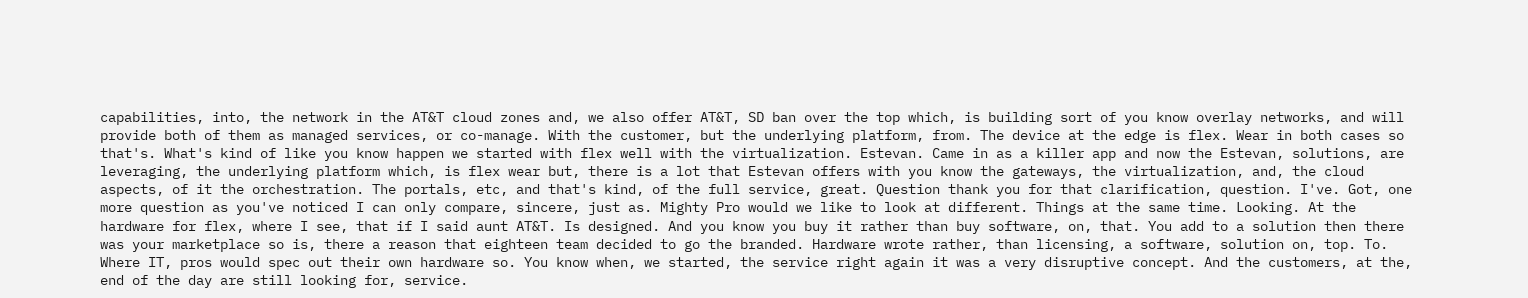capabilities, into, the network in the AT&T cloud zones and, we also offer AT&T, SD ban over the top which, is building sort of you know overlay networks, and will provide both of them as managed services, or co-manage. With the customer, but the underlying platform, from. The device at the edge is flex. Wear in both cases so that's. What's kind of like you know happen we started with flex well with the virtualization. Estevan. Came in as a killer app and now the Estevan, solutions, are leveraging, the underlying platform which, is flex wear but, there is a lot that Estevan offers with you know the gateways, the virtualization, and, the cloud aspects, of it the orchestration. The portals, etc, and that's kind, of the full service, great. Question thank you for that clarification, question. I've. Got, one more question as you've noticed I can only compare, sincere, just as. Mighty Pro would we like to look at different. Things at the same time. Looking. At the hardware for flex, where I see, that if I said aunt AT&T. Is designed. And you know you buy it rather than buy software, on, that. You add to a solution then there was your marketplace so is, there a reason that eighteen team decided to go the branded. Hardware wrote rather, than licensing, a software, solution on, top. To. Where IT, pros would spec out their own hardware so. You know when, we started, the service right again it was a very disruptive concept. And the customers, at the, end of the day are still looking for, service.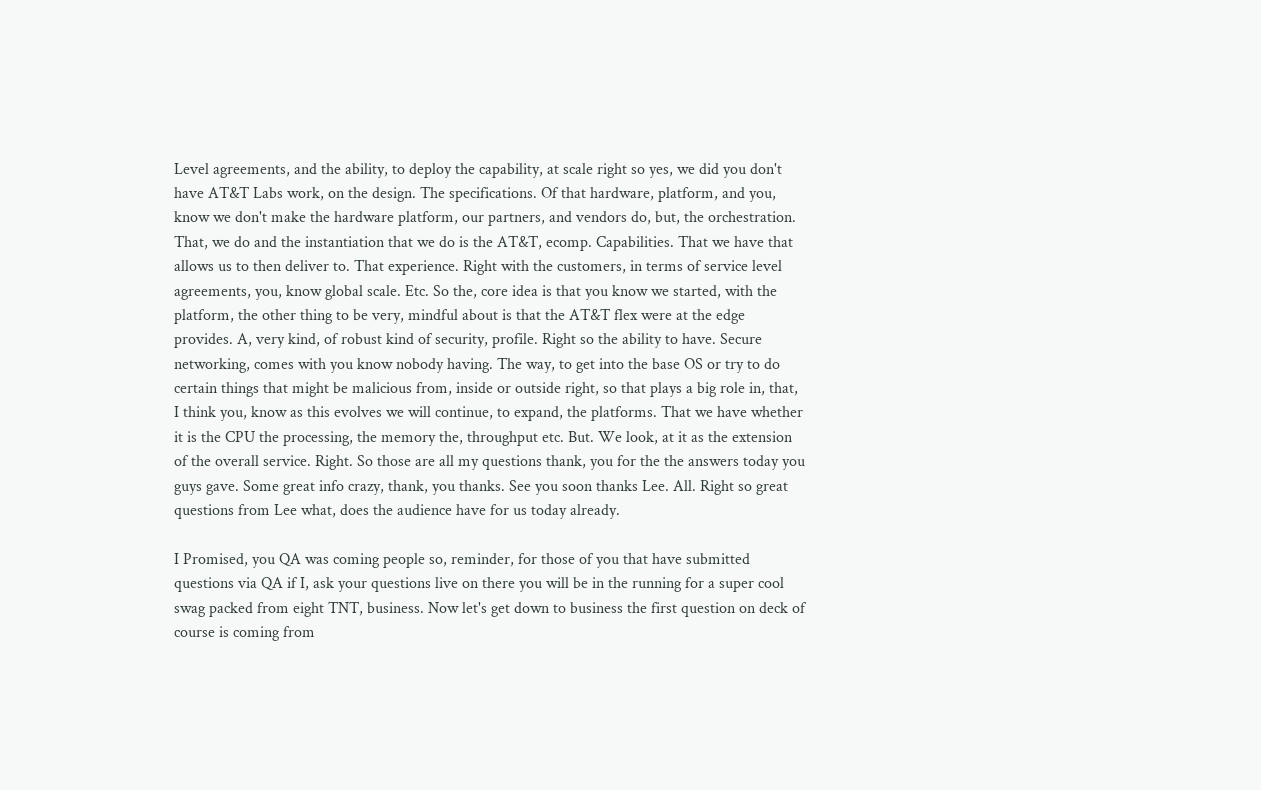Level agreements, and the ability, to deploy the capability, at scale right so yes, we did you don't have AT&T Labs work, on the design. The specifications. Of that hardware, platform, and you, know we don't make the hardware platform, our partners, and vendors do, but, the orchestration. That, we do and the instantiation that we do is the AT&T, ecomp. Capabilities. That we have that allows us to then deliver to. That experience. Right with the customers, in terms of service level agreements, you, know global scale. Etc. So the, core idea is that you know we started, with the platform, the other thing to be very, mindful about is that the AT&T flex were at the edge provides. A, very kind, of robust kind of security, profile. Right so the ability to have. Secure networking, comes with you know nobody having. The way, to get into the base OS or try to do certain things that might be malicious from, inside or outside right, so that plays a big role in, that, I think you, know as this evolves we will continue, to expand, the platforms. That we have whether it is the CPU the processing, the memory the, throughput etc. But. We look, at it as the extension of the overall service. Right. So those are all my questions thank, you for the the answers today you guys gave. Some great info crazy, thank, you thanks. See you soon thanks Lee. All. Right so great questions from Lee what, does the audience have for us today already.

I Promised, you QA was coming people so, reminder, for those of you that have submitted questions via QA if I, ask your questions live on there you will be in the running for a super cool swag packed from eight TNT, business. Now let's get down to business the first question on deck of course is coming from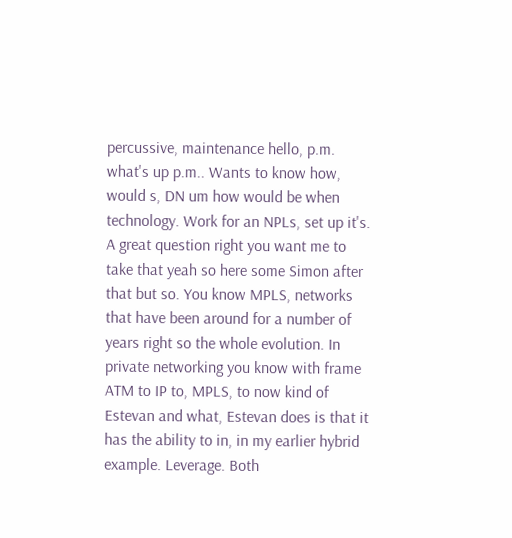percussive, maintenance hello, p.m. what's up p.m.. Wants to know how, would s, DN um how would be when technology. Work for an NPLs, set up it's. A great question right you want me to take that yeah so here some Simon after that but so. You know MPLS, networks that have been around for a number of years right so the whole evolution. In private networking you know with frame ATM to IP to, MPLS, to now kind of Estevan and what, Estevan does is that it has the ability to in, in my earlier hybrid example. Leverage. Both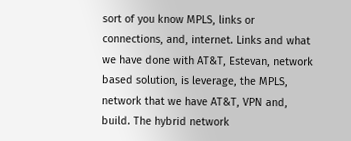sort of you know MPLS, links or connections, and, internet. Links and what we have done with AT&T, Estevan, network based solution, is leverage, the MPLS, network that we have AT&T, VPN and, build. The hybrid network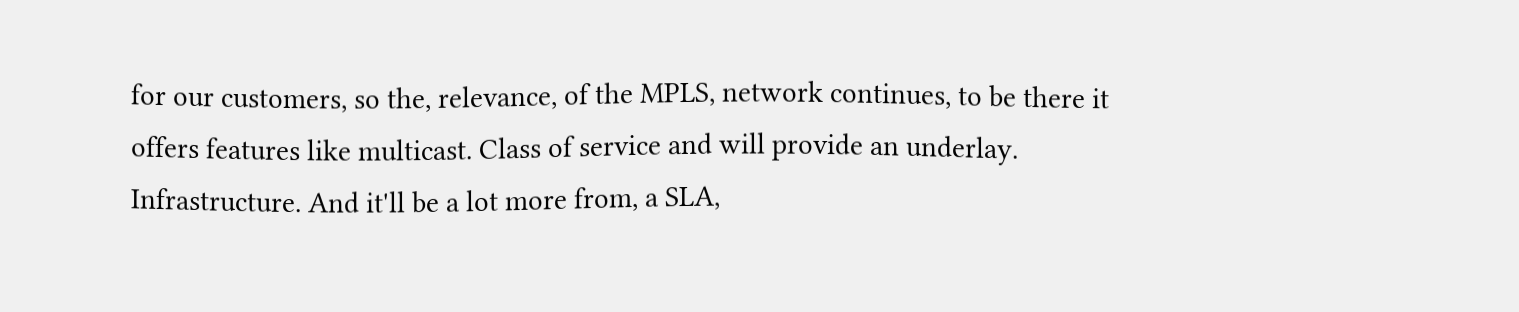for our customers, so the, relevance, of the MPLS, network continues, to be there it offers features like multicast. Class of service and will provide an underlay. Infrastructure. And it'll be a lot more from, a SLA,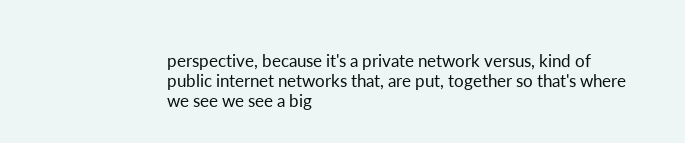perspective, because it's a private network versus, kind of public internet networks that, are put, together so that's where we see we see a big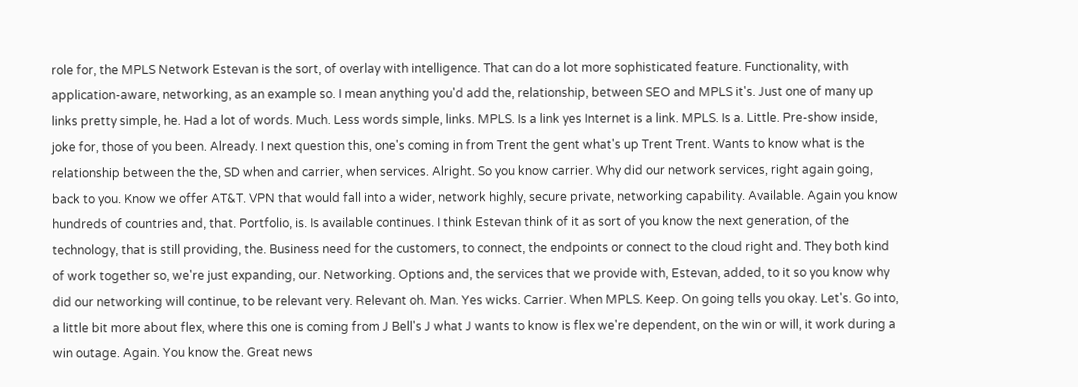role for, the MPLS Network Estevan is the sort, of overlay with intelligence. That can do a lot more sophisticated feature. Functionality, with application-aware, networking, as an example so. I mean anything you'd add the, relationship, between SEO and MPLS it's. Just one of many up links pretty simple, he. Had a lot of words. Much. Less words simple, links. MPLS. Is a link yes Internet is a link. MPLS. Is a. Little. Pre-show inside, joke for, those of you been. Already. I next question this, one's coming in from Trent the gent what's up Trent Trent. Wants to know what is the relationship between the the, SD when and carrier, when services. Alright. So you know carrier. Why did our network services, right again going, back to you. Know we offer AT&T. VPN that would fall into a wider, network highly, secure private, networking capability. Available. Again you know hundreds of countries and, that. Portfolio, is. Is available continues. I think Estevan think of it as sort of you know the next generation, of the technology, that is still providing, the. Business need for the customers, to connect, the endpoints or connect to the cloud right and. They both kind of work together so, we're just expanding, our. Networking. Options and, the services that we provide with, Estevan, added, to it so you know why did our networking will continue, to be relevant very. Relevant oh. Man. Yes wicks. Carrier. When MPLS. Keep. On going tells you okay. Let's. Go into, a little bit more about flex, where this one is coming from J Bell's J what J wants to know is flex we're dependent, on the win or will, it work during a win outage. Again. You know the. Great news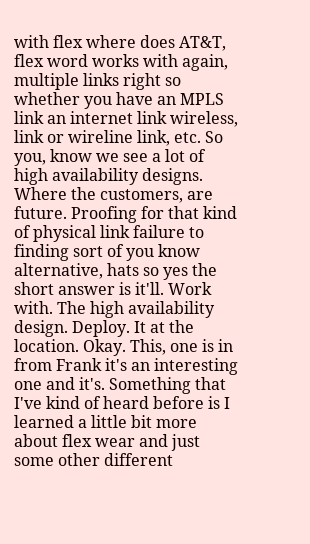with flex where does AT&T, flex word works with again, multiple links right so whether you have an MPLS link an internet link wireless, link or wireline link, etc. So you, know we see a lot of high availability designs. Where the customers, are future. Proofing for that kind of physical link failure to finding sort of you know alternative, hats so yes the short answer is it'll. Work with. The high availability design. Deploy. It at the location. Okay. This, one is in from Frank it's an interesting one and it's. Something that I've kind of heard before is I learned a little bit more about flex wear and just some other different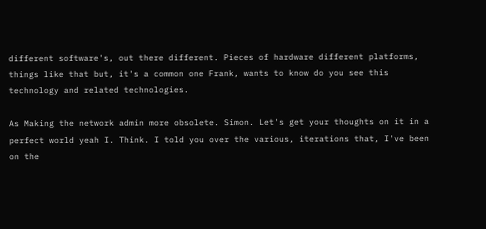different software's, out there different. Pieces of hardware different platforms, things like that but, it's a common one Frank, wants to know do you see this technology and related technologies.

As Making the network admin more obsolete. Simon. Let's get your thoughts on it in a perfect world yeah I. Think. I told you over the various, iterations that, I've been on the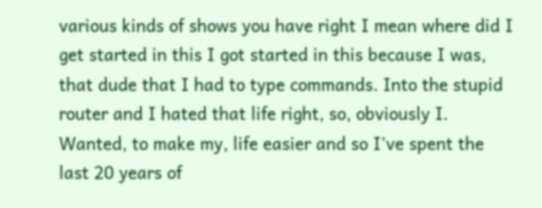various kinds of shows you have right I mean where did I get started in this I got started in this because I was, that dude that I had to type commands. Into the stupid router and I hated that life right, so, obviously I. Wanted, to make my, life easier and so I've spent the last 20 years of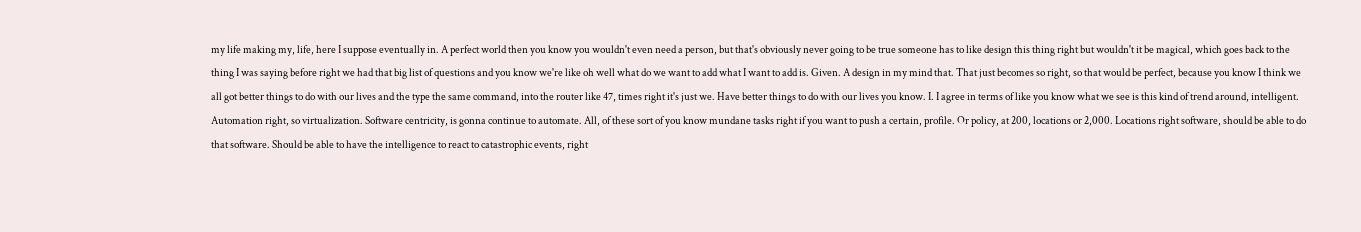my life making my, life, here I suppose eventually in. A perfect world then you know you wouldn't even need a person, but that's obviously never going to be true someone has to like design this thing right but wouldn't it be magical, which goes back to the thing I was saying before right we had that big list of questions and you know we're like oh well what do we want to add what I want to add is. Given. A design in my mind that. That just becomes so right, so that would be perfect, because you know I think we all got better things to do with our lives and the type the same command, into the router like 47, times right it's just we. Have better things to do with our lives you know. I. I agree in terms of like you know what we see is this kind of trend around, intelligent. Automation right, so virtualization. Software centricity, is gonna continue to automate. All, of these sort of you know mundane tasks right if you want to push a certain, profile. Or policy, at 200, locations or 2,000. Locations right software, should be able to do that software. Should be able to have the intelligence to react to catastrophic events, right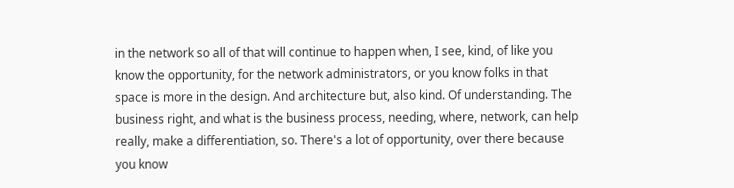in the network so all of that will continue to happen when, I see, kind, of like you know the opportunity, for the network administrators, or you know folks in that space is more in the design. And architecture but, also kind. Of understanding. The business right, and what is the business process, needing, where, network, can help really, make a differentiation, so. There's a lot of opportunity, over there because you know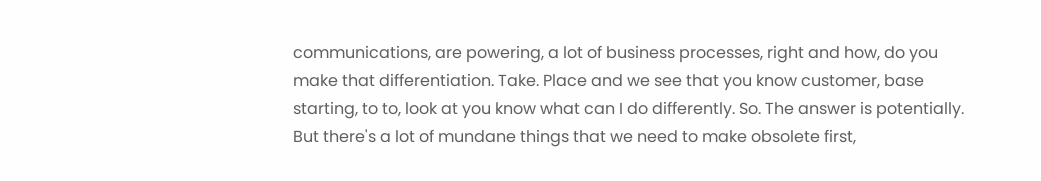communications, are powering, a lot of business processes, right and how, do you make that differentiation. Take. Place and we see that you know customer, base starting, to to, look at you know what can I do differently. So. The answer is potentially. But there's a lot of mundane things that we need to make obsolete first,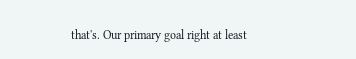that's. Our primary goal right at least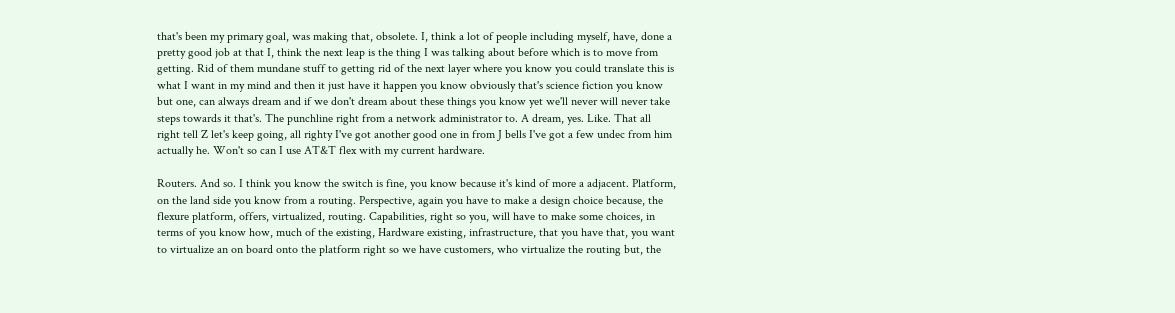that's been my primary goal, was making that, obsolete. I, think a lot of people including myself, have, done a pretty good job at that I, think the next leap is the thing I was talking about before which is to move from getting. Rid of them mundane stuff to getting rid of the next layer where you know you could translate this is what I want in my mind and then it just have it happen you know obviously that's science fiction you know but one, can always dream and if we don't dream about these things you know yet we'll never will never take steps towards it that's. The punchline right from a network administrator to. A dream, yes. Like. That all right tell Z let's keep going, all righty I've got another good one in from J bells I've got a few undec from him actually he. Won't so can I use AT&T flex with my current hardware.

Routers. And so. I think you know the switch is fine, you know because it's kind of more a adjacent. Platform, on the land side you know from a routing. Perspective, again you have to make a design choice because, the flexure platform, offers, virtualized, routing. Capabilities, right so you, will have to make some choices, in terms of you know how, much of the existing, Hardware existing, infrastructure, that you have that, you want to virtualize an on board onto the platform right so we have customers, who virtualize the routing but, the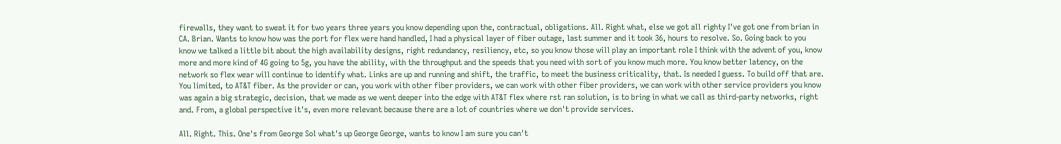firewalls, they want to sweat it for two years three years you know depending upon the, contractual, obligations. All. Right what, else we got all righty I've got one from brian in CA. Brian. Wants to know how was the port for flex were hand handled, I had a physical layer of fiber outage, last summer and it took 36, hours to resolve. So. Going back to you know we talked a little bit about the high availability designs, right redundancy, resiliency, etc, so you know those will play an important role I think with the advent of you, know more and more kind of 4G going to 5g, you have the ability, with the throughput and the speeds that you need with sort of you know much more. You know better latency, on the network so flex wear will continue to identify what. Links are up and running and shift, the traffic, to meet the business criticality, that. Is needed I guess. To build off that are. You limited, to AT&T fiber. As the provider or can, you work with other fiber providers, we can work with other fiber providers, we can work with other service providers you know was again a big strategic, decision, that we made as we went deeper into the edge with AT&T flex where rst ran solution, is to bring in what we call as third-party networks, right and. From, a global perspective it's, even more relevant because there are a lot of countries where we don't provide services.

All. Right. This. One's from George Sol what's up George George, wants to know I am sure you can't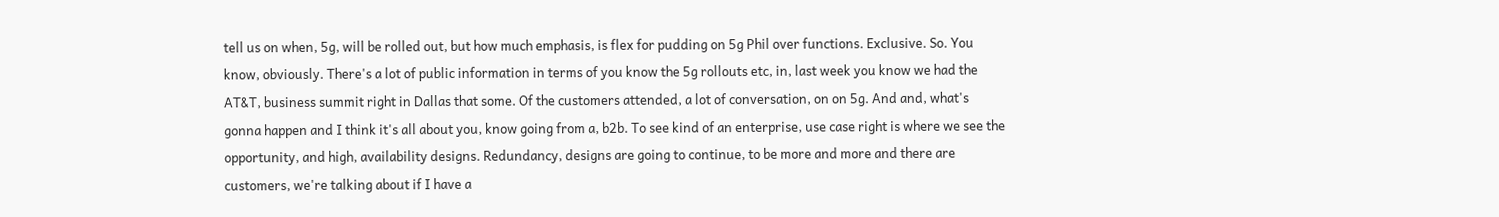tell us on when, 5g, will be rolled out, but how much emphasis, is flex for pudding on 5g Phil over functions. Exclusive. So. You know, obviously. There's a lot of public information in terms of you know the 5g rollouts etc, in, last week you know we had the AT&T, business summit right in Dallas that some. Of the customers attended, a lot of conversation, on on 5g. And and, what's gonna happen and I think it's all about you, know going from a, b2b. To see kind of an enterprise, use case right is where we see the opportunity, and high, availability designs. Redundancy, designs are going to continue, to be more and more and there are customers, we're talking about if I have a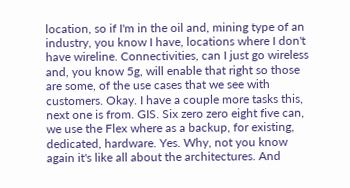location, so if I'm in the oil and, mining type of an industry, you know I have, locations where I don't have wireline. Connectivities, can I just go wireless and, you know 5g, will enable that right so those are some, of the use cases that we see with customers. Okay. I have a couple more tasks this, next one is from. GIS. Six zero zero eight five can, we use the Flex where as a backup, for existing, dedicated, hardware. Yes. Why, not you know again it's like all about the architectures. And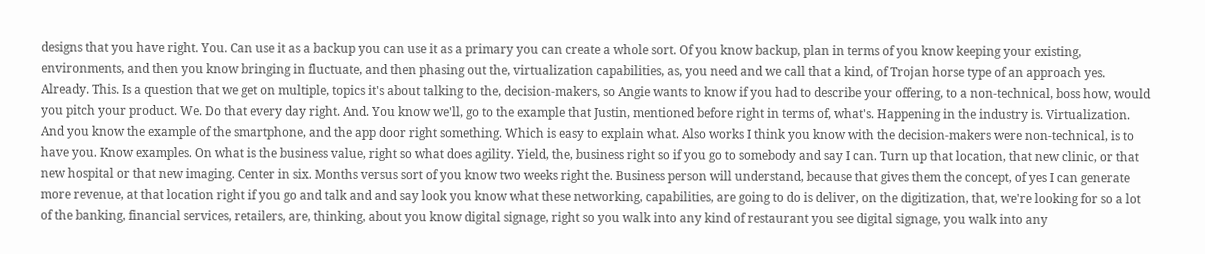designs that you have right. You. Can use it as a backup you can use it as a primary you can create a whole sort. Of you know backup, plan in terms of you know keeping your existing, environments, and then you know bringing in fluctuate, and then phasing out the, virtualization capabilities, as, you need and we call that a kind, of Trojan horse type of an approach yes. Already. This. Is a question that we get on multiple, topics it's about talking to the, decision-makers, so Angie wants to know if you had to describe your offering, to a non-technical, boss how, would you pitch your product. We. Do that every day right. And. You know we'll, go to the example that Justin, mentioned before right in terms of, what's. Happening in the industry is. Virtualization. And you know the example of the smartphone, and the app door right something. Which is easy to explain what. Also works I think you know with the decision-makers were non-technical, is to have you. Know examples. On what is the business value, right so what does agility. Yield, the, business right so if you go to somebody and say I can. Turn up that location, that new clinic, or that new hospital or that new imaging. Center in six. Months versus sort of you know two weeks right the. Business person will understand, because that gives them the concept, of yes I can generate more revenue, at that location right if you go and talk and and say look you know what these networking, capabilities, are going to do is deliver, on the digitization, that, we're looking for so a lot of the banking, financial services, retailers, are, thinking, about you know digital signage, right so you walk into any kind of restaurant you see digital signage, you walk into any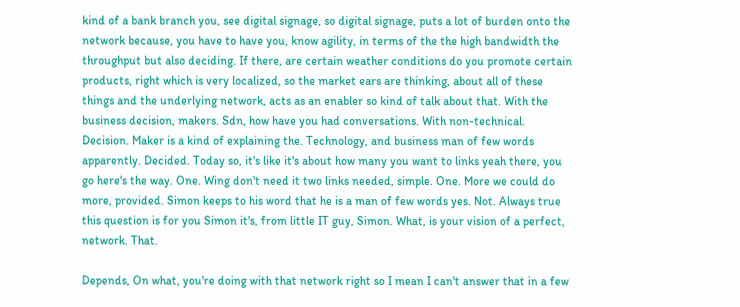kind of a bank branch you, see digital signage, so digital signage, puts a lot of burden onto the network because, you have to have you, know agility, in terms of the the high bandwidth the throughput but also deciding. If there, are certain weather conditions do you promote certain products, right which is very localized, so the market ears are thinking, about all of these things and the underlying network, acts as an enabler so kind of talk about that. With the business decision, makers. Sdn, how have you had conversations. With non-technical. Decision. Maker is a kind of explaining the. Technology, and business man of few words apparently. Decided. Today so, it's like it's about how many you want to links yeah there, you go here's the way. One. Wing don't need it two links needed, simple. One. More we could do more, provided. Simon keeps to his word that he is a man of few words yes. Not. Always true this question is for you Simon it's, from little IT guy, Simon. What, is your vision of a perfect, network. That.

Depends, On what, you're doing with that network right so I mean I can't answer that in a few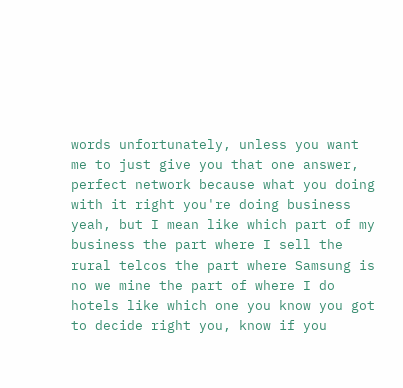words unfortunately, unless you want me to just give you that one answer, perfect network because what you doing with it right you're doing business yeah, but I mean like which part of my business the part where I sell the rural telcos the part where Samsung is no we mine the part of where I do hotels like which one you know you got to decide right you, know if you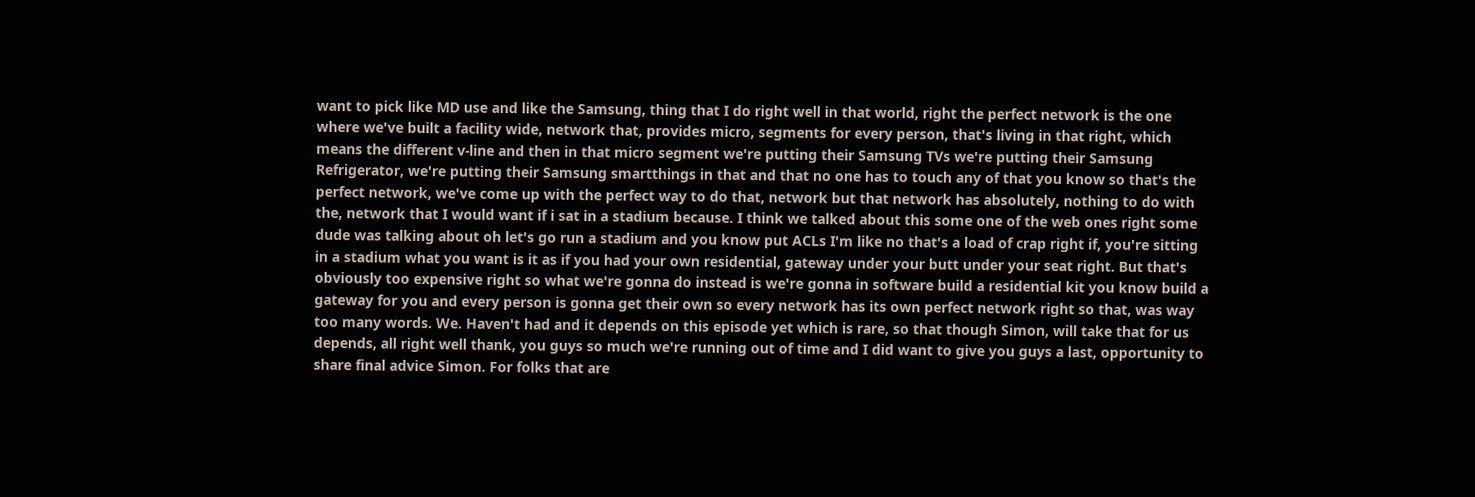want to pick like MD use and like the Samsung, thing that I do right well in that world, right the perfect network is the one where we've built a facility wide, network that, provides micro, segments for every person, that's living in that right, which means the different v-line and then in that micro segment we're putting their Samsung TVs we're putting their Samsung Refrigerator, we're putting their Samsung smartthings in that and that no one has to touch any of that you know so that's the perfect network, we've come up with the perfect way to do that, network but that network has absolutely, nothing to do with the, network that I would want if i sat in a stadium because. I think we talked about this some one of the web ones right some dude was talking about oh let's go run a stadium and you know put ACLs I'm like no that's a load of crap right if, you're sitting in a stadium what you want is it as if you had your own residential, gateway under your butt under your seat right. But that's obviously too expensive right so what we're gonna do instead is we're gonna in software build a residential kit you know build a gateway for you and every person is gonna get their own so every network has its own perfect network right so that, was way too many words. We. Haven't had and it depends on this episode yet which is rare, so that though Simon, will take that for us depends, all right well thank, you guys so much we're running out of time and I did want to give you guys a last, opportunity to share final advice Simon. For folks that are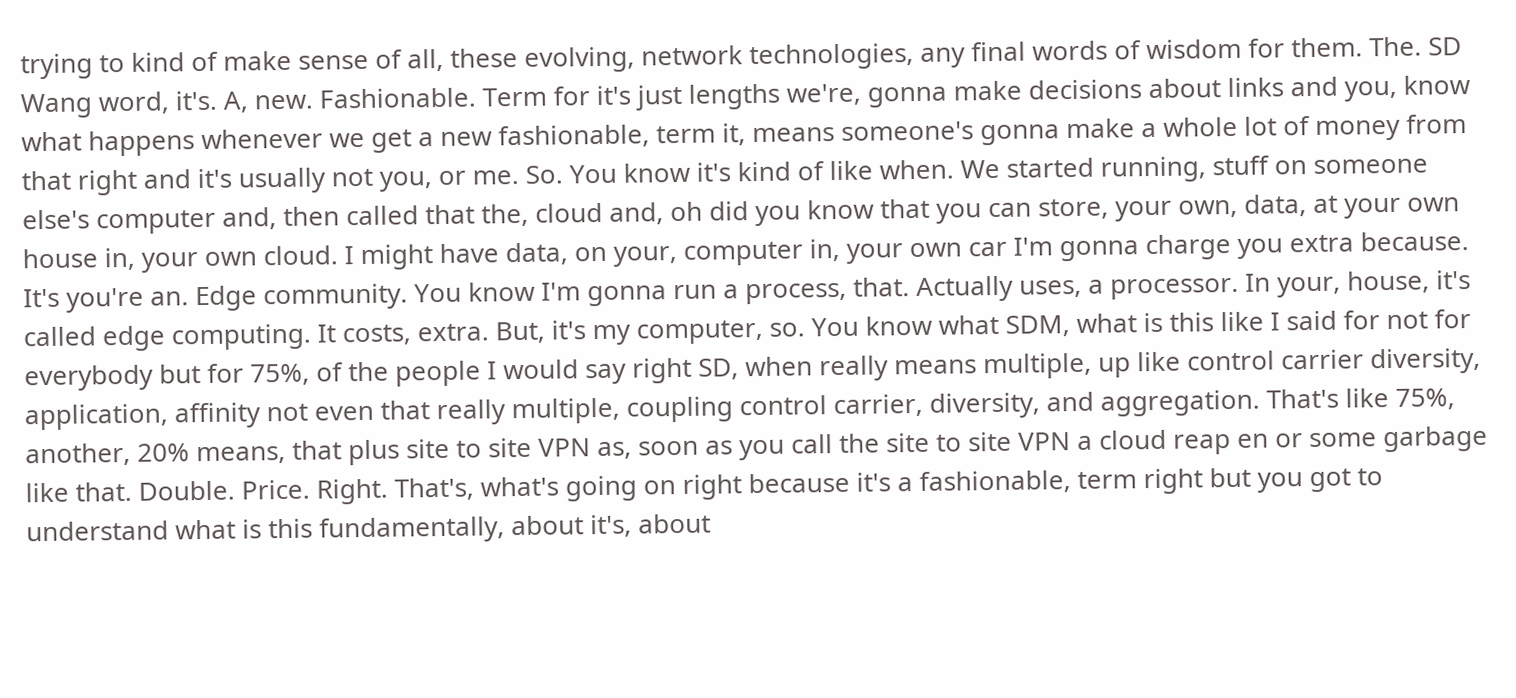trying to kind of make sense of all, these evolving, network technologies, any final words of wisdom for them. The. SD Wang word, it's. A, new. Fashionable. Term for it's just lengths we're, gonna make decisions about links and you, know what happens whenever we get a new fashionable, term it, means someone's gonna make a whole lot of money from that right and it's usually not you, or me. So. You know it's kind of like when. We started running, stuff on someone else's computer and, then called that the, cloud and, oh did you know that you can store, your own, data, at your own house in, your own cloud. I might have data, on your, computer in, your own car I'm gonna charge you extra because. It's you're an. Edge community. You know I'm gonna run a process, that. Actually uses, a processor. In your, house, it's called edge computing. It costs, extra. But, it's my computer, so. You know what SDM, what is this like I said for not for everybody but for 75%, of the people I would say right SD, when really means multiple, up like control carrier diversity, application, affinity not even that really multiple, coupling control carrier, diversity, and aggregation. That's like 75%, another, 20% means, that plus site to site VPN as, soon as you call the site to site VPN a cloud reap en or some garbage like that. Double. Price. Right. That's, what's going on right because it's a fashionable, term right but you got to understand what is this fundamentally, about it's, about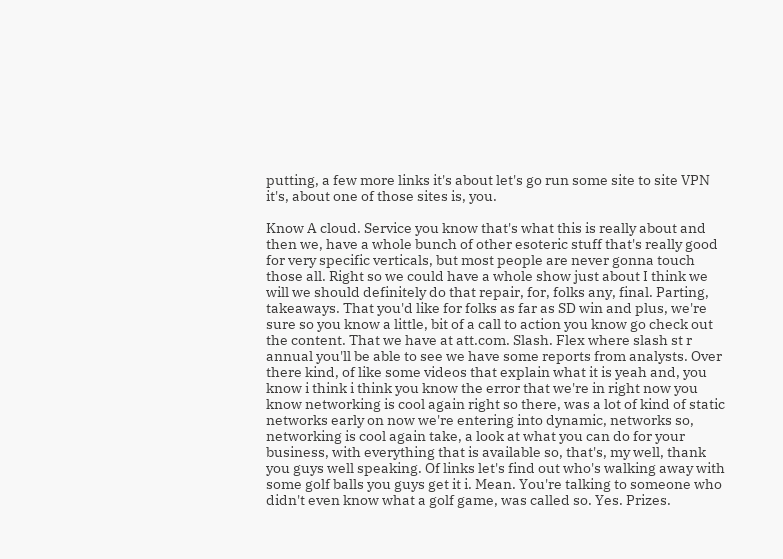putting, a few more links it's about let's go run some site to site VPN it's, about one of those sites is, you.

Know A cloud. Service you know that's what this is really about and then we, have a whole bunch of other esoteric stuff that's really good for very specific verticals, but most people are never gonna touch those all. Right so we could have a whole show just about I think we will we should definitely do that repair, for, folks any, final. Parting, takeaways. That you'd like for folks as far as SD win and plus, we're sure so you know a little, bit of a call to action you know go check out the content. That we have at att.com. Slash. Flex where slash st r annual you'll be able to see we have some reports from analysts. Over there kind, of like some videos that explain what it is yeah and, you know i think i think you know the error that we're in right now you know networking is cool again right so there, was a lot of kind of static networks early on now we're entering into dynamic, networks so, networking is cool again take, a look at what you can do for your business, with everything that is available so, that's, my well, thank you guys well speaking. Of links let's find out who's walking away with some golf balls you guys get it i. Mean. You're talking to someone who didn't even know what a golf game, was called so. Yes. Prizes.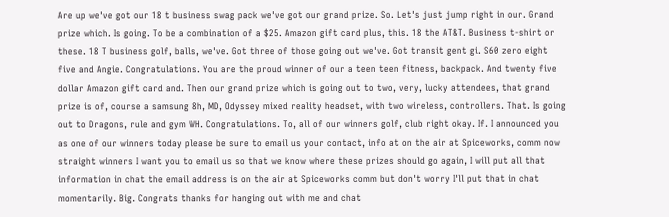Are up we've got our 18 t business swag pack we've got our grand prize. So. Let's just jump right in our. Grand prize which. Is going. To be a combination of a $25. Amazon gift card plus, this. 18 the AT&T. Business t-shirt or these. 18 T business golf, balls, we've. Got three of those going out we've. Got transit gent gi. S60 zero eight five and Angie. Congratulations. You are the proud winner of our a teen teen fitness, backpack. And twenty five dollar Amazon gift card and. Then our grand prize which is going out to two, very, lucky attendees, that grand prize is of, course a samsung 8h, MD, Odyssey mixed reality headset, with two wireless, controllers. That. Is going out to Dragons, rule and gym WH. Congratulations. To, all of our winners golf, club right okay. If. I announced you as one of our winners today please be sure to email us your contact, info at on the air at Spiceworks, comm now straight winners I want you to email us so that we know where these prizes should go again, I will put all that information in chat the email address is on the air at Spiceworks comm but don't worry I'll put that in chat momentarily. Big. Congrats thanks for hanging out with me and chat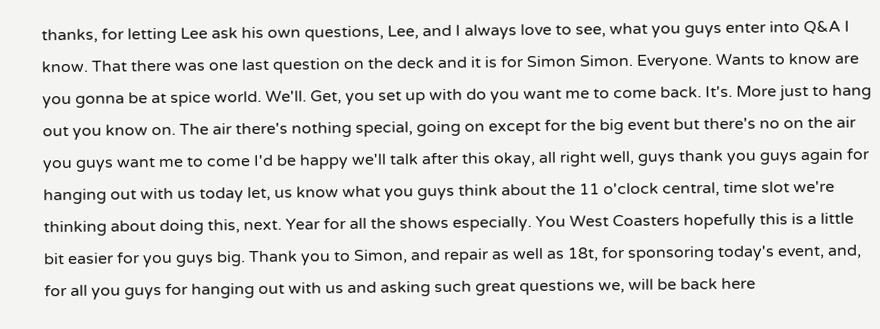thanks, for letting Lee ask his own questions, Lee, and I always love to see, what you guys enter into Q&A I know. That there was one last question on the deck and it is for Simon Simon. Everyone. Wants to know are you gonna be at spice world. We'll. Get, you set up with do you want me to come back. It's. More just to hang out you know on. The air there's nothing special, going on except for the big event but there's no on the air you guys want me to come I'd be happy we'll talk after this okay, all right well, guys thank you guys again for hanging out with us today let, us know what you guys think about the 11 o'clock central, time slot we're thinking about doing this, next. Year for all the shows especially. You West Coasters hopefully this is a little bit easier for you guys big. Thank you to Simon, and repair as well as 18t, for sponsoring today's event, and, for all you guys for hanging out with us and asking such great questions we, will be back here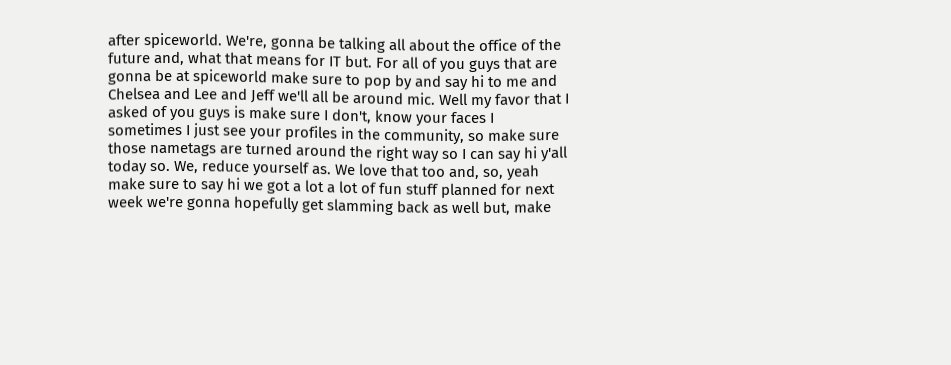after spiceworld. We're, gonna be talking all about the office of the future and, what that means for IT but. For all of you guys that are gonna be at spiceworld make sure to pop by and say hi to me and Chelsea and Lee and Jeff we'll all be around mic. Well my favor that I asked of you guys is make sure I don't, know your faces I sometimes I just see your profiles in the community, so make sure those nametags are turned around the right way so I can say hi y'all today so. We, reduce yourself as. We love that too and, so, yeah make sure to say hi we got a lot a lot of fun stuff planned for next week we're gonna hopefully get slamming back as well but, make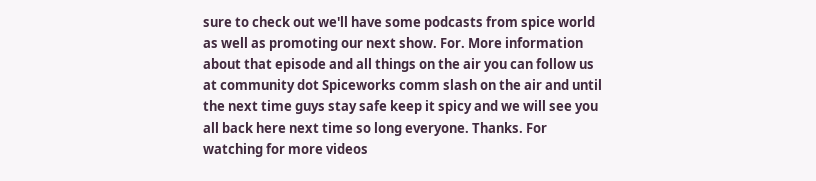sure to check out we'll have some podcasts from spice world as well as promoting our next show. For. More information about that episode and all things on the air you can follow us at community dot Spiceworks comm slash on the air and until the next time guys stay safe keep it spicy and we will see you all back here next time so long everyone. Thanks. For watching for more videos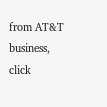from AT&T business, click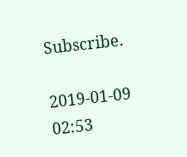Subscribe.

2019-01-09 02:53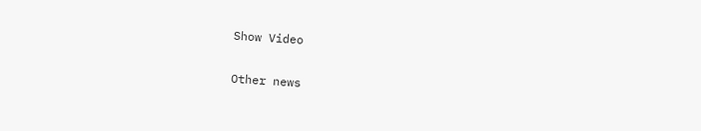Show Video

Other news